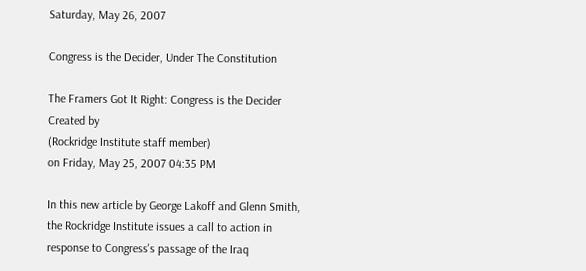Saturday, May 26, 2007

Congress is the Decider, Under The Constitution

The Framers Got It Right: Congress is the Decider
Created by
(Rockridge Institute staff member)
on Friday, May 25, 2007 04:35 PM

In this new article by George Lakoff and Glenn Smith, the Rockridge Institute issues a call to action in response to Congress's passage of the Iraq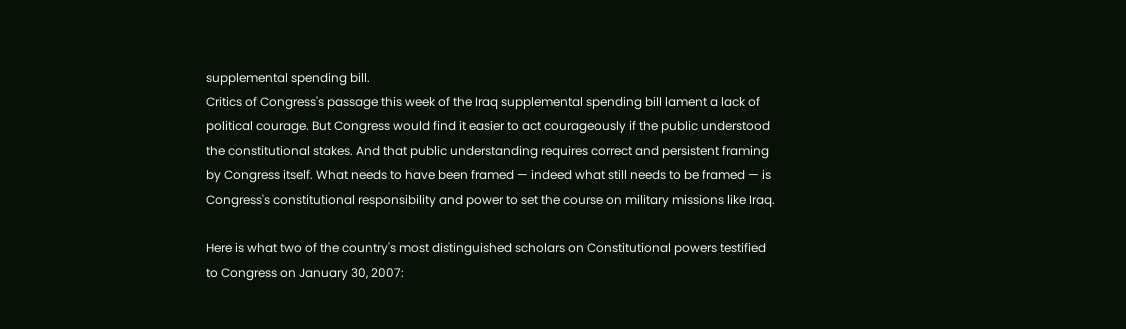supplemental spending bill.
Critics of Congress's passage this week of the Iraq supplemental spending bill lament a lack of political courage. But Congress would find it easier to act courageously if the public understood the constitutional stakes. And that public understanding requires correct and persistent framing by Congress itself. What needs to have been framed — indeed what still needs to be framed — is Congress's constitutional responsibility and power to set the course on military missions like Iraq.

Here is what two of the country's most distinguished scholars on Constitutional powers testified to Congress on January 30, 2007: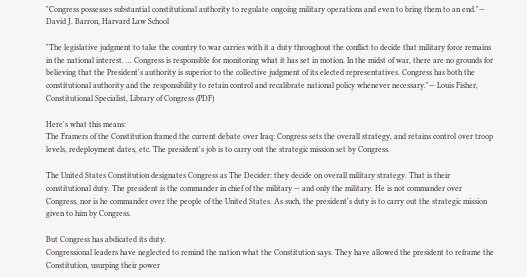"Congress possesses substantial constitutional authority to regulate ongoing military operations and even to bring them to an end."— David J. Barron, Harvard Law School

"The legislative judgment to take the country to war carries with it a duty throughout the conflict to decide that military force remains in the national interest. ... Congress is responsible for monitoring what it has set in motion. In the midst of war, there are no grounds for believing that the President's authority is superior to the collective judgment of its elected representatives. Congress has both the constitutional authority and the responsibility to retain control and recalibrate national policy whenever necessary."— Louis Fisher, Constitutional Specialist, Library of Congress (PDF)

Here's what this means:
The Framers of the Constitution framed the current debate over Iraq: Congress sets the overall strategy, and retains control over troop levels, redeployment dates, etc. The president's job is to carry out the strategic mission set by Congress.

The United States Constitution designates Congress as The Decider: they decide on overall military strategy. That is their constitutional duty. The president is the commander in chief of the military — and only the military. He is not commander over Congress, nor is he commander over the people of the United States. As such, the president's duty is to carry out the strategic mission given to him by Congress.

But Congress has abdicated its duty.
Congressional leaders have neglected to remind the nation what the Constitution says. They have allowed the president to reframe the Constitution, usurping their power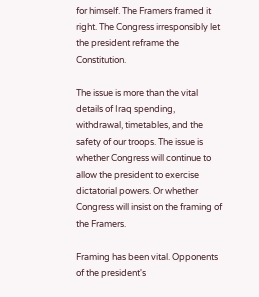for himself. The Framers framed it right. The Congress irresponsibly let the president reframe the Constitution.

The issue is more than the vital details of Iraq spending, withdrawal, timetables, and the safety of our troops. The issue is whether Congress will continue to allow the president to exercise dictatorial powers. Or whether Congress will insist on the framing of the Framers.

Framing has been vital. Opponents of the president's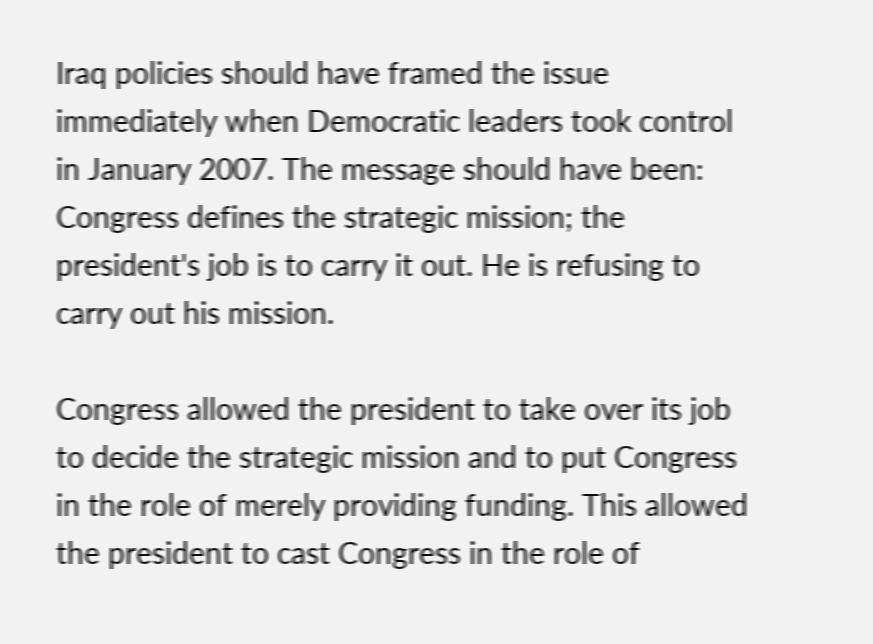Iraq policies should have framed the issue immediately when Democratic leaders took control in January 2007. The message should have been: Congress defines the strategic mission; the president's job is to carry it out. He is refusing to carry out his mission.

Congress allowed the president to take over its job to decide the strategic mission and to put Congress in the role of merely providing funding. This allowed the president to cast Congress in the role of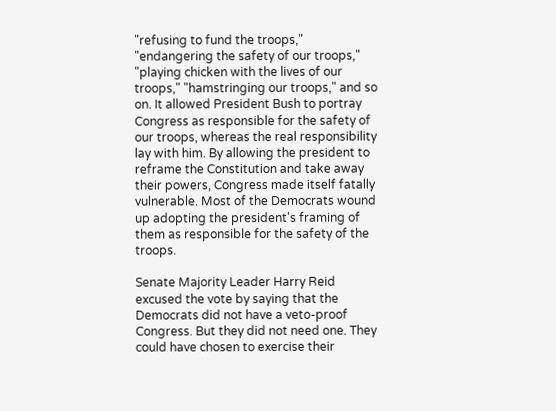"refusing to fund the troops," "endangering the safety of our troops," "playing chicken with the lives of our troops," "hamstringing our troops," and so on. It allowed President Bush to portray Congress as responsible for the safety of our troops, whereas the real responsibility lay with him. By allowing the president to reframe the Constitution and take away their powers, Congress made itself fatally vulnerable. Most of the Democrats wound up adopting the president's framing of them as responsible for the safety of the troops.

Senate Majority Leader Harry Reid excused the vote by saying that the Democrats did not have a veto-proof Congress. But they did not need one. They could have chosen to exercise their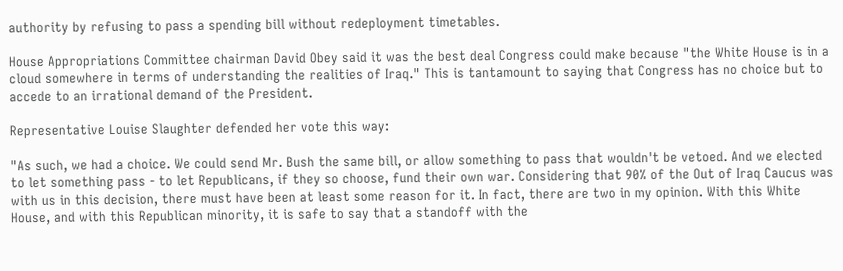authority by refusing to pass a spending bill without redeployment timetables.

House Appropriations Committee chairman David Obey said it was the best deal Congress could make because "the White House is in a cloud somewhere in terms of understanding the realities of Iraq." This is tantamount to saying that Congress has no choice but to accede to an irrational demand of the President.

Representative Louise Slaughter defended her vote this way:

"As such, we had a choice. We could send Mr. Bush the same bill, or allow something to pass that wouldn't be vetoed. And we elected to let something pass - to let Republicans, if they so choose, fund their own war. Considering that 90% of the Out of Iraq Caucus was with us in this decision, there must have been at least some reason for it. In fact, there are two in my opinion. With this White House, and with this Republican minority, it is safe to say that a standoff with the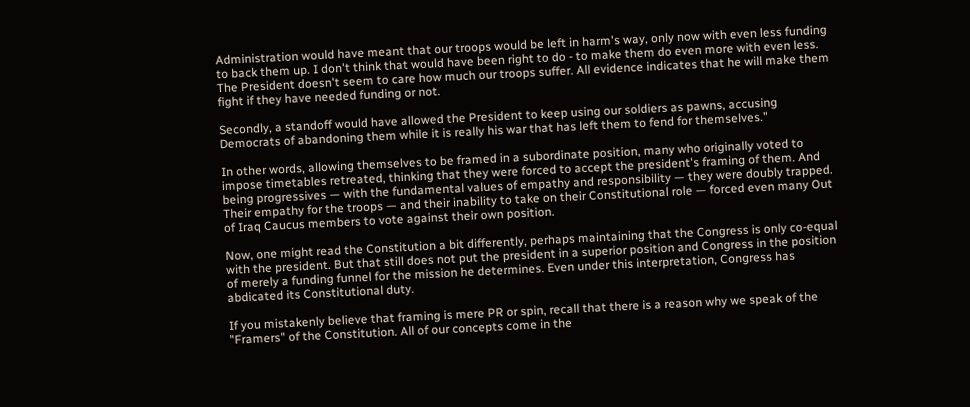Administration would have meant that our troops would be left in harm's way, only now with even less funding to back them up. I don't think that would have been right to do - to make them do even more with even less. The President doesn't seem to care how much our troops suffer. All evidence indicates that he will make them fight if they have needed funding or not.

Secondly, a standoff would have allowed the President to keep using our soldiers as pawns, accusing Democrats of abandoning them while it is really his war that has left them to fend for themselves."

In other words, allowing themselves to be framed in a subordinate position, many who originally voted to impose timetables retreated, thinking that they were forced to accept the president's framing of them. And being progressives — with the fundamental values of empathy and responsibility — they were doubly trapped. Their empathy for the troops — and their inability to take on their Constitutional role — forced even many Out of Iraq Caucus members to vote against their own position.

Now, one might read the Constitution a bit differently, perhaps maintaining that the Congress is only co-equal with the president. But that still does not put the president in a superior position and Congress in the position of merely a funding funnel for the mission he determines. Even under this interpretation, Congress has abdicated its Constitutional duty.

If you mistakenly believe that framing is mere PR or spin, recall that there is a reason why we speak of the "Framers" of the Constitution. All of our concepts come in the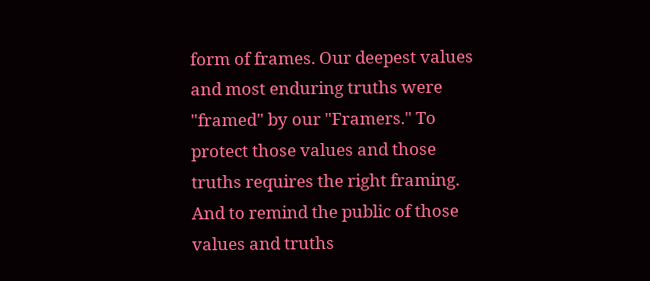form of frames. Our deepest values and most enduring truths were "framed" by our "Framers." To protect those values and those truths requires the right framing. And to remind the public of those values and truths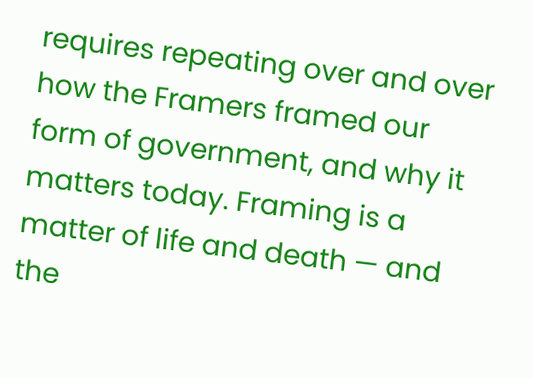requires repeating over and over how the Framers framed our form of government, and why it matters today. Framing is a matter of life and death — and the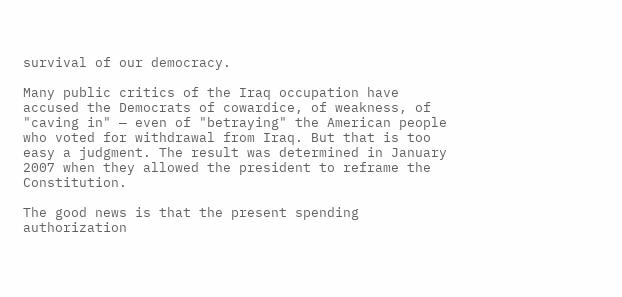survival of our democracy.

Many public critics of the Iraq occupation have accused the Democrats of cowardice, of weakness, of "caving in" — even of "betraying" the American people who voted for withdrawal from Iraq. But that is too easy a judgment. The result was determined in January 2007 when they allowed the president to reframe the Constitution.

The good news is that the present spending authorization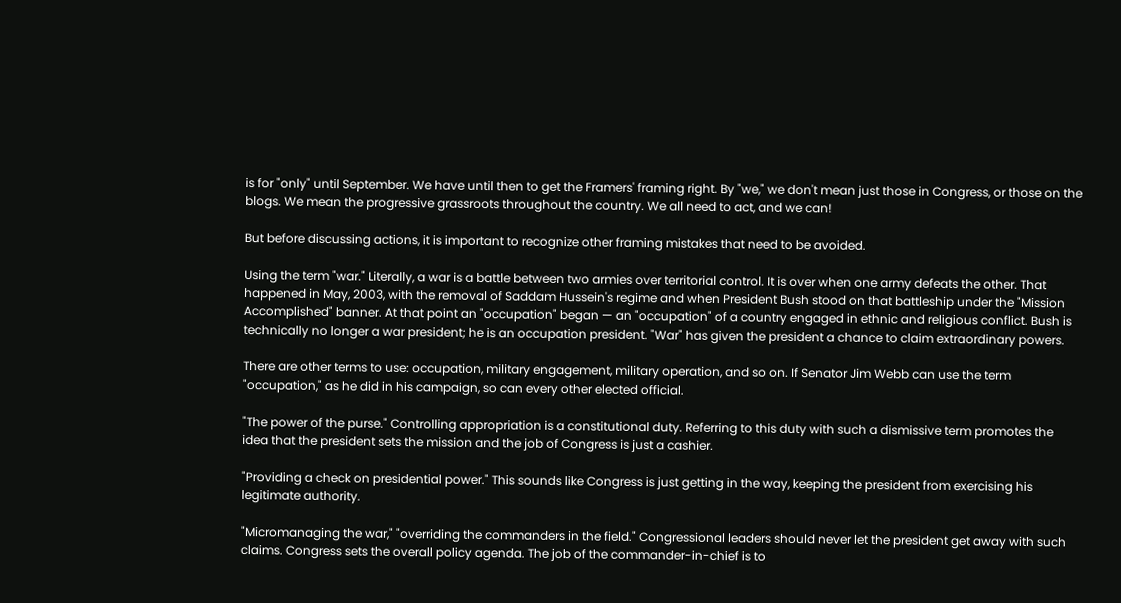is for "only" until September. We have until then to get the Framers' framing right. By "we," we don't mean just those in Congress, or those on the blogs. We mean the progressive grassroots throughout the country. We all need to act, and we can!

But before discussing actions, it is important to recognize other framing mistakes that need to be avoided.

Using the term "war." Literally, a war is a battle between two armies over territorial control. It is over when one army defeats the other. That happened in May, 2003, with the removal of Saddam Hussein's regime and when President Bush stood on that battleship under the "Mission Accomplished" banner. At that point an "occupation" began — an "occupation" of a country engaged in ethnic and religious conflict. Bush is technically no longer a war president; he is an occupation president. "War" has given the president a chance to claim extraordinary powers.

There are other terms to use: occupation, military engagement, military operation, and so on. If Senator Jim Webb can use the term "occupation," as he did in his campaign, so can every other elected official.

"The power of the purse." Controlling appropriation is a constitutional duty. Referring to this duty with such a dismissive term promotes the idea that the president sets the mission and the job of Congress is just a cashier.

"Providing a check on presidential power." This sounds like Congress is just getting in the way, keeping the president from exercising his legitimate authority.

"Micromanaging the war," "overriding the commanders in the field." Congressional leaders should never let the president get away with such claims. Congress sets the overall policy agenda. The job of the commander-in-chief is to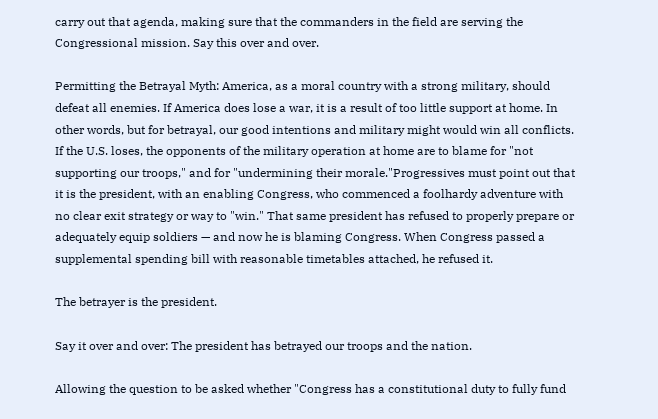carry out that agenda, making sure that the commanders in the field are serving the Congressional mission. Say this over and over.

Permitting the Betrayal Myth: America, as a moral country with a strong military, should defeat all enemies. If America does lose a war, it is a result of too little support at home. In other words, but for betrayal, our good intentions and military might would win all conflicts. If the U.S. loses, the opponents of the military operation at home are to blame for "not supporting our troops," and for "undermining their morale."Progressives must point out that it is the president, with an enabling Congress, who commenced a foolhardy adventure with no clear exit strategy or way to "win." That same president has refused to properly prepare or adequately equip soldiers — and now he is blaming Congress. When Congress passed a supplemental spending bill with reasonable timetables attached, he refused it.

The betrayer is the president.

Say it over and over: The president has betrayed our troops and the nation.

Allowing the question to be asked whether "Congress has a constitutional duty to fully fund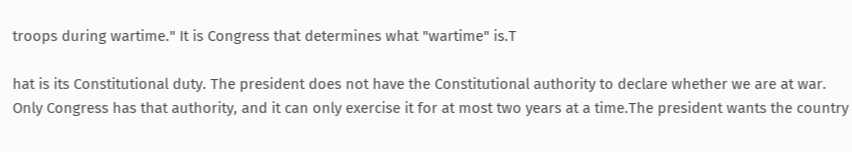troops during wartime." It is Congress that determines what "wartime" is.T

hat is its Constitutional duty. The president does not have the Constitutional authority to declare whether we are at war. Only Congress has that authority, and it can only exercise it for at most two years at a time.The president wants the country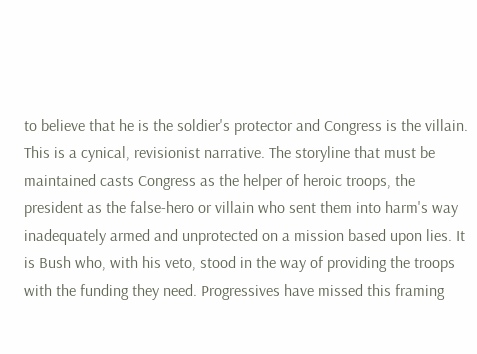to believe that he is the soldier's protector and Congress is the villain. This is a cynical, revisionist narrative. The storyline that must be maintained casts Congress as the helper of heroic troops, the president as the false-hero or villain who sent them into harm's way inadequately armed and unprotected on a mission based upon lies. It is Bush who, with his veto, stood in the way of providing the troops with the funding they need. Progressives have missed this framing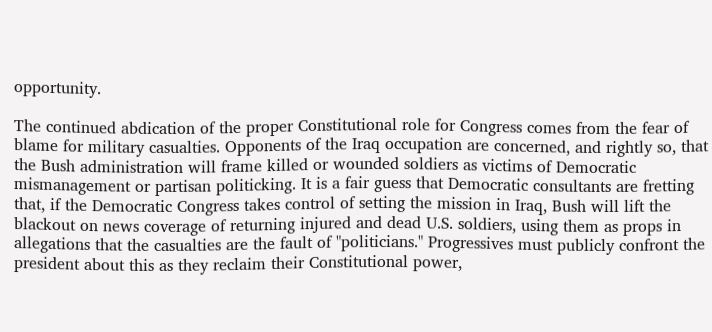opportunity.

The continued abdication of the proper Constitutional role for Congress comes from the fear of blame for military casualties. Opponents of the Iraq occupation are concerned, and rightly so, that the Bush administration will frame killed or wounded soldiers as victims of Democratic mismanagement or partisan politicking. It is a fair guess that Democratic consultants are fretting that, if the Democratic Congress takes control of setting the mission in Iraq, Bush will lift the blackout on news coverage of returning injured and dead U.S. soldiers, using them as props in allegations that the casualties are the fault of "politicians." Progressives must publicly confront the president about this as they reclaim their Constitutional power,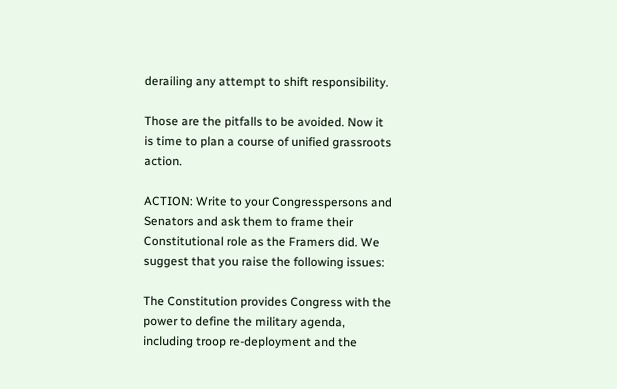derailing any attempt to shift responsibility.

Those are the pitfalls to be avoided. Now it is time to plan a course of unified grassroots action.

ACTION: Write to your Congresspersons and Senators and ask them to frame their Constitutional role as the Framers did. We suggest that you raise the following issues:

The Constitution provides Congress with the power to define the military agenda, including troop re-deployment and the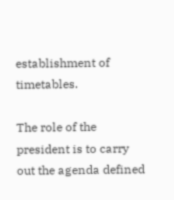establishment of timetables.

The role of the president is to carry out the agenda defined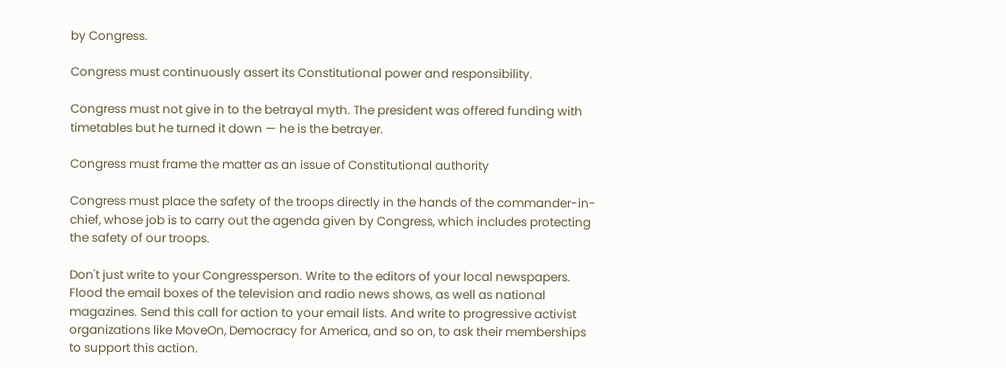by Congress.

Congress must continuously assert its Constitutional power and responsibility.

Congress must not give in to the betrayal myth. The president was offered funding with timetables but he turned it down — he is the betrayer.

Congress must frame the matter as an issue of Constitutional authority

Congress must place the safety of the troops directly in the hands of the commander-in-chief, whose job is to carry out the agenda given by Congress, which includes protecting the safety of our troops.

Don't just write to your Congressperson. Write to the editors of your local newspapers. Flood the email boxes of the television and radio news shows, as well as national magazines. Send this call for action to your email lists. And write to progressive activist organizations like MoveOn, Democracy for America, and so on, to ask their memberships to support this action.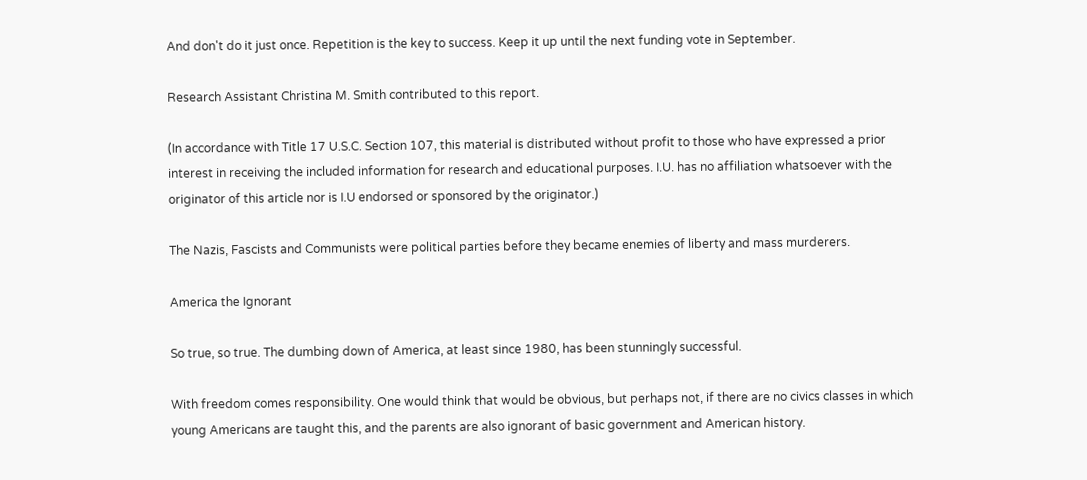And don't do it just once. Repetition is the key to success. Keep it up until the next funding vote in September.

Research Assistant Christina M. Smith contributed to this report.

(In accordance with Title 17 U.S.C. Section 107, this material is distributed without profit to those who have expressed a prior interest in receiving the included information for research and educational purposes. I.U. has no affiliation whatsoever with the originator of this article nor is I.U endorsed or sponsored by the originator.)

The Nazis, Fascists and Communists were political parties before they became enemies of liberty and mass murderers.

America the Ignorant

So true, so true. The dumbing down of America, at least since 1980, has been stunningly successful.

With freedom comes responsibility. One would think that would be obvious, but perhaps not, if there are no civics classes in which young Americans are taught this, and the parents are also ignorant of basic government and American history.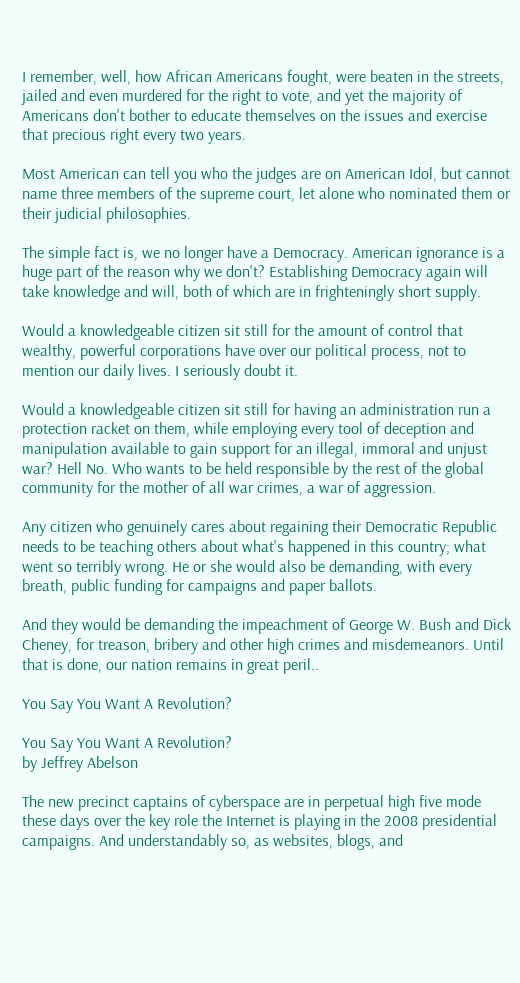I remember, well, how African Americans fought, were beaten in the streets, jailed and even murdered for the right to vote, and yet the majority of Americans don't bother to educate themselves on the issues and exercise that precious right every two years.

Most American can tell you who the judges are on American Idol, but cannot name three members of the supreme court, let alone who nominated them or their judicial philosophies.

The simple fact is, we no longer have a Democracy. American ignorance is a huge part of the reason why we don't? Establishing Democracy again will take knowledge and will, both of which are in frighteningly short supply.

Would a knowledgeable citizen sit still for the amount of control that wealthy, powerful corporations have over our political process, not to mention our daily lives. I seriously doubt it.

Would a knowledgeable citizen sit still for having an administration run a protection racket on them, while employing every tool of deception and manipulation available to gain support for an illegal, immoral and unjust war? Hell No. Who wants to be held responsible by the rest of the global community for the mother of all war crimes, a war of aggression.

Any citizen who genuinely cares about regaining their Democratic Republic needs to be teaching others about what's happened in this country; what went so terribly wrong. He or she would also be demanding, with every breath, public funding for campaigns and paper ballots.

And they would be demanding the impeachment of George W. Bush and Dick Cheney, for treason, bribery and other high crimes and misdemeanors. Until that is done, our nation remains in great peril..

You Say You Want A Revolution?

You Say You Want A Revolution?
by Jeffrey Abelson

The new precinct captains of cyberspace are in perpetual high five mode these days over the key role the Internet is playing in the 2008 presidential campaigns. And understandably so, as websites, blogs, and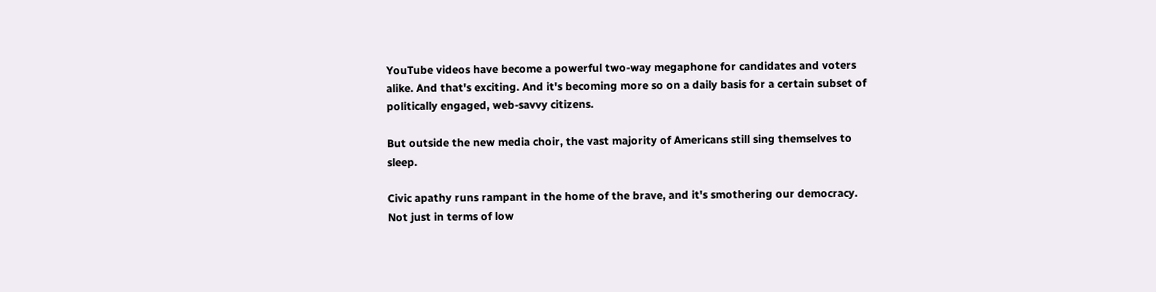YouTube videos have become a powerful two-way megaphone for candidates and voters alike. And that's exciting. And it's becoming more so on a daily basis for a certain subset of politically engaged, web-savvy citizens.

But outside the new media choir, the vast majority of Americans still sing themselves to sleep.

Civic apathy runs rampant in the home of the brave, and it's smothering our democracy. Not just in terms of low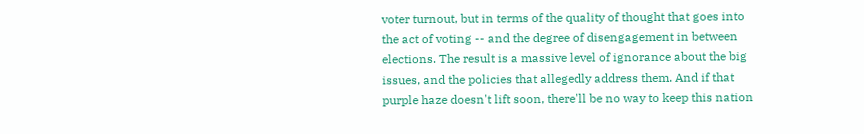voter turnout, but in terms of the quality of thought that goes into the act of voting -- and the degree of disengagement in between elections. The result is a massive level of ignorance about the big issues, and the policies that allegedly address them. And if that purple haze doesn't lift soon, there'll be no way to keep this nation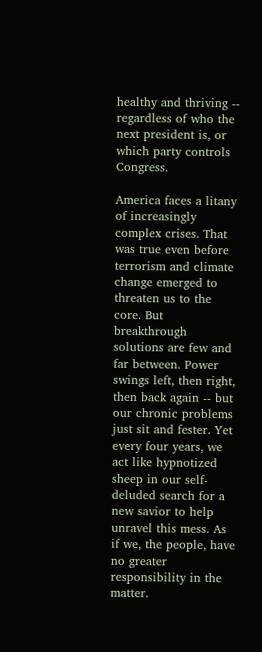healthy and thriving -- regardless of who the next president is, or which party controls Congress.

America faces a litany of increasingly complex crises. That was true even before terrorism and climate change emerged to threaten us to the core. But breakthrough solutions are few and far between. Power swings left, then right, then back again -- but our chronic problems just sit and fester. Yet every four years, we act like hypnotized sheep in our self-deluded search for a new savior to help unravel this mess. As if we, the people, have no greater responsibility in the matter.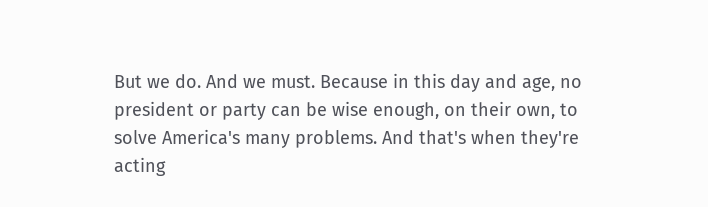But we do. And we must. Because in this day and age, no president or party can be wise enough, on their own, to solve America's many problems. And that's when they're acting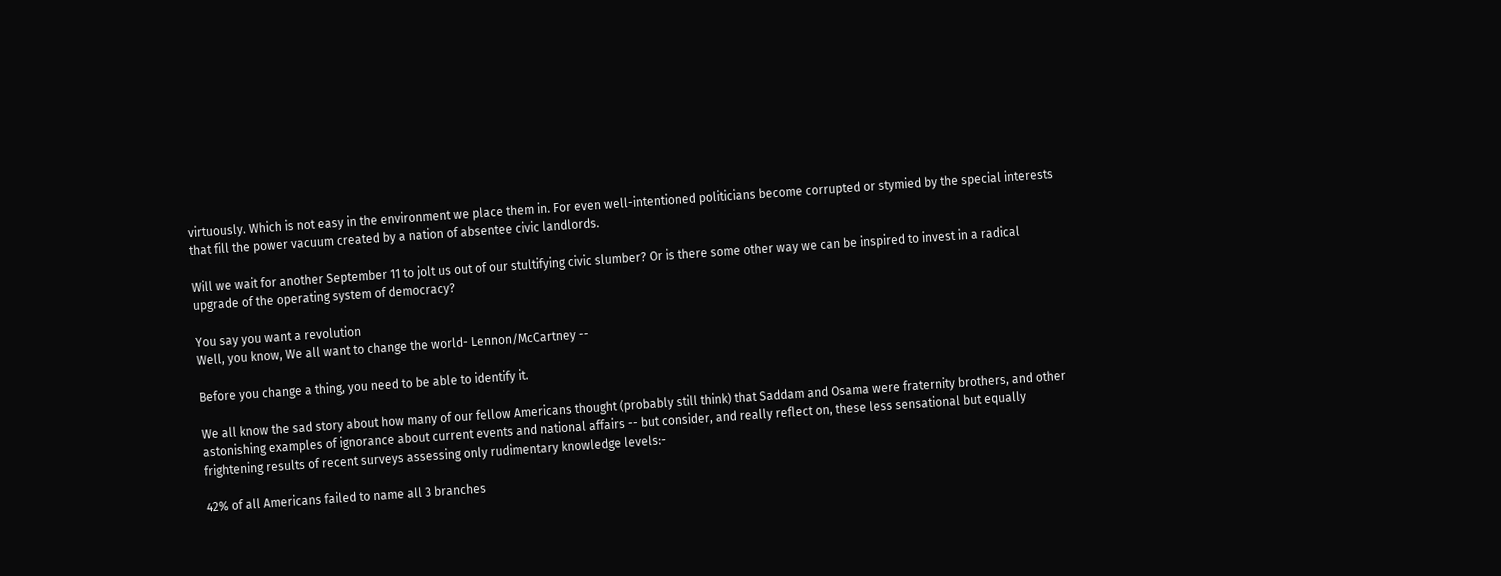virtuously. Which is not easy in the environment we place them in. For even well-intentioned politicians become corrupted or stymied by the special interests that fill the power vacuum created by a nation of absentee civic landlords.

Will we wait for another September 11 to jolt us out of our stultifying civic slumber? Or is there some other way we can be inspired to invest in a radical upgrade of the operating system of democracy?

You say you want a revolution
Well, you know, We all want to change the world- Lennon/McCartney --

Before you change a thing, you need to be able to identify it.

We all know the sad story about how many of our fellow Americans thought (probably still think) that Saddam and Osama were fraternity brothers, and other astonishing examples of ignorance about current events and national affairs -- but consider, and really reflect on, these less sensational but equally frightening results of recent surveys assessing only rudimentary knowledge levels:-

42% of all Americans failed to name all 3 branches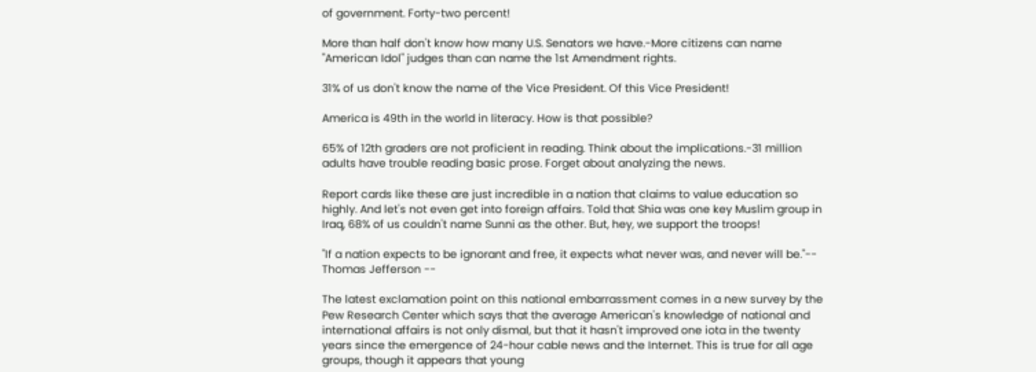of government. Forty-two percent!

More than half don't know how many U.S. Senators we have.-More citizens can name "American Idol" judges than can name the 1st Amendment rights.

31% of us don't know the name of the Vice President. Of this Vice President!

America is 49th in the world in literacy. How is that possible?

65% of 12th graders are not proficient in reading. Think about the implications.-31 million adults have trouble reading basic prose. Forget about analyzing the news.

Report cards like these are just incredible in a nation that claims to value education so highly. And let's not even get into foreign affairs. Told that Shia was one key Muslim group in Iraq, 68% of us couldn't name Sunni as the other. But, hey, we support the troops!

"If a nation expects to be ignorant and free, it expects what never was, and never will be."-- Thomas Jefferson --

The latest exclamation point on this national embarrassment comes in a new survey by the Pew Research Center which says that the average American's knowledge of national and international affairs is not only dismal, but that it hasn't improved one iota in the twenty years since the emergence of 24-hour cable news and the Internet. This is true for all age groups, though it appears that young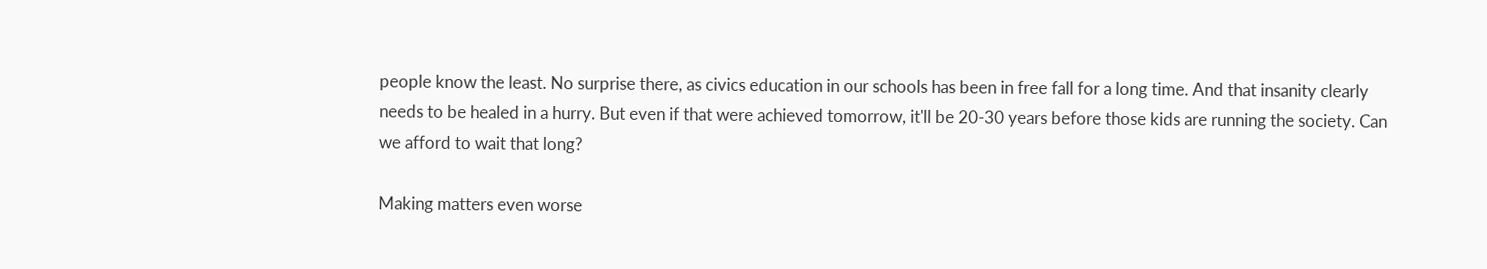people know the least. No surprise there, as civics education in our schools has been in free fall for a long time. And that insanity clearly needs to be healed in a hurry. But even if that were achieved tomorrow, it'll be 20-30 years before those kids are running the society. Can we afford to wait that long?

Making matters even worse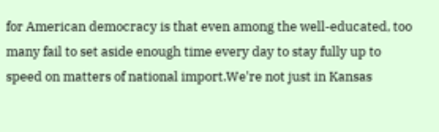for American democracy is that even among the well-educated, too many fail to set aside enough time every day to stay fully up to speed on matters of national import.We're not just in Kansas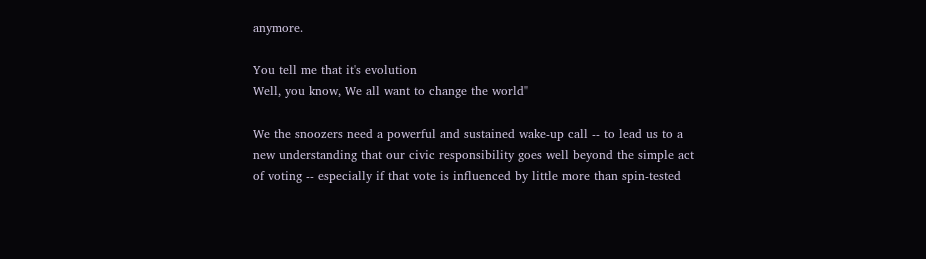anymore.

You tell me that it's evolution
Well, you know, We all want to change the world"

We the snoozers need a powerful and sustained wake-up call -- to lead us to a new understanding that our civic responsibility goes well beyond the simple act of voting -- especially if that vote is influenced by little more than spin-tested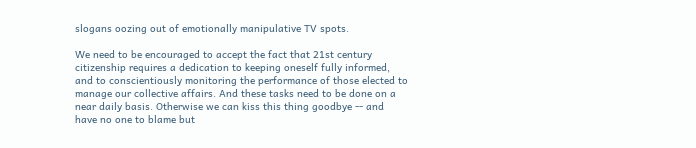slogans oozing out of emotionally manipulative TV spots.

We need to be encouraged to accept the fact that 21st century citizenship requires a dedication to keeping oneself fully informed, and to conscientiously monitoring the performance of those elected to manage our collective affairs. And these tasks need to be done on a near daily basis. Otherwise we can kiss this thing goodbye -- and have no one to blame but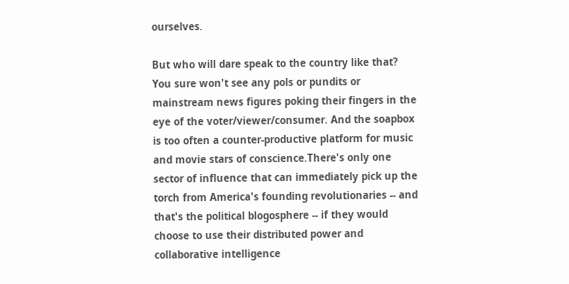ourselves.

But who will dare speak to the country like that? You sure won't see any pols or pundits or mainstream news figures poking their fingers in the eye of the voter/viewer/consumer. And the soapbox is too often a counter-productive platform for music and movie stars of conscience.There's only one sector of influence that can immediately pick up the torch from America's founding revolutionaries -- and that's the political blogosphere -- if they would choose to use their distributed power and collaborative intelligence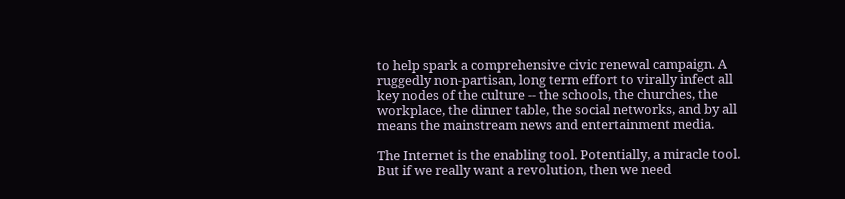to help spark a comprehensive civic renewal campaign. A ruggedly non-partisan, long term effort to virally infect all key nodes of the culture -- the schools, the churches, the workplace, the dinner table, the social networks, and by all means the mainstream news and entertainment media.

The Internet is the enabling tool. Potentially, a miracle tool. But if we really want a revolution, then we need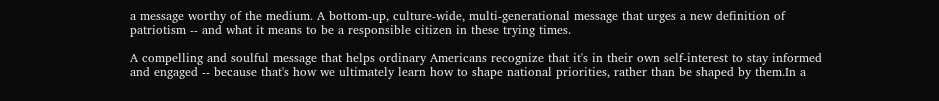a message worthy of the medium. A bottom-up, culture-wide, multi-generational message that urges a new definition of patriotism -- and what it means to be a responsible citizen in these trying times.

A compelling and soulful message that helps ordinary Americans recognize that it's in their own self-interest to stay informed and engaged -- because that's how we ultimately learn how to shape national priorities, rather than be shaped by them.In a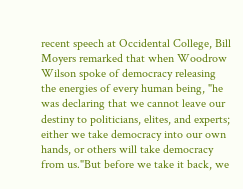recent speech at Occidental College, Bill Moyers remarked that when Woodrow Wilson spoke of democracy releasing the energies of every human being, "he was declaring that we cannot leave our destiny to politicians, elites, and experts; either we take democracy into our own hands, or others will take democracy from us."But before we take it back, we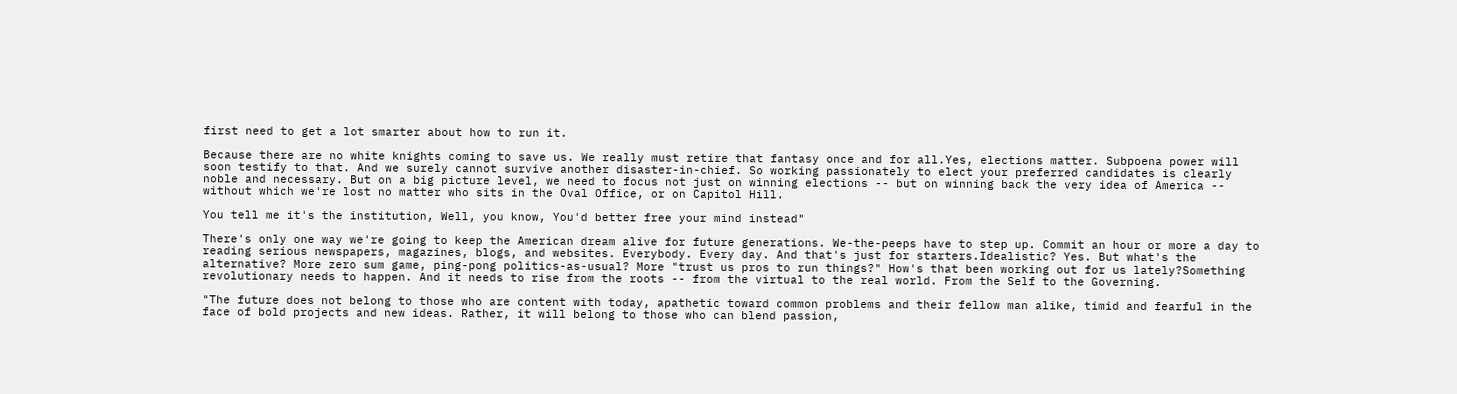first need to get a lot smarter about how to run it.

Because there are no white knights coming to save us. We really must retire that fantasy once and for all.Yes, elections matter. Subpoena power will soon testify to that. And we surely cannot survive another disaster-in-chief. So working passionately to elect your preferred candidates is clearly noble and necessary. But on a big picture level, we need to focus not just on winning elections -- but on winning back the very idea of America -- without which we're lost no matter who sits in the Oval Office, or on Capitol Hill.

You tell me it's the institution, Well, you know, You'd better free your mind instead"

There's only one way we're going to keep the American dream alive for future generations. We-the-peeps have to step up. Commit an hour or more a day to reading serious newspapers, magazines, blogs, and websites. Everybody. Every day. And that's just for starters.Idealistic? Yes. But what's the alternative? More zero sum game, ping-pong politics-as-usual? More "trust us pros to run things?" How's that been working out for us lately?Something revolutionary needs to happen. And it needs to rise from the roots -- from the virtual to the real world. From the Self to the Governing.

"The future does not belong to those who are content with today, apathetic toward common problems and their fellow man alike, timid and fearful in the face of bold projects and new ideas. Rather, it will belong to those who can blend passion,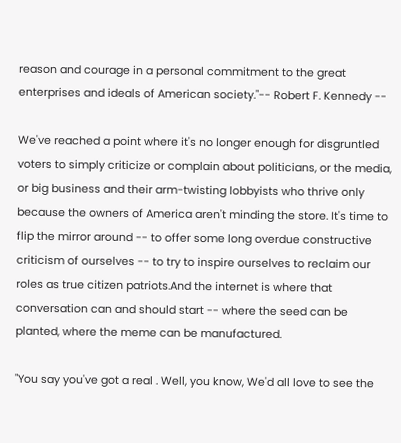reason and courage in a personal commitment to the great enterprises and ideals of American society."-- Robert F. Kennedy --

We've reached a point where it's no longer enough for disgruntled voters to simply criticize or complain about politicians, or the media, or big business and their arm-twisting lobbyists who thrive only because the owners of America aren't minding the store. It's time to flip the mirror around -- to offer some long overdue constructive criticism of ourselves -- to try to inspire ourselves to reclaim our roles as true citizen patriots.And the internet is where that conversation can and should start -- where the seed can be planted, where the meme can be manufactured.

"You say you've got a real . Well, you know, We'd all love to see the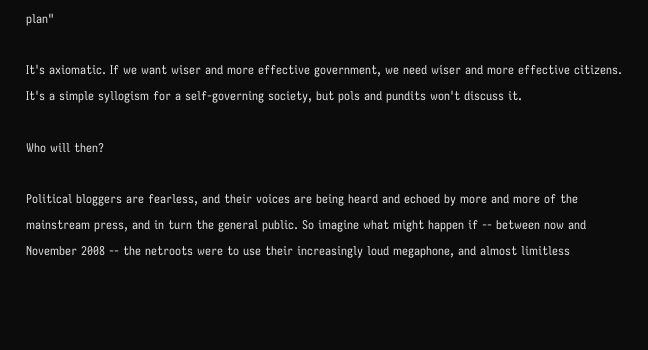plan"

It's axiomatic. If we want wiser and more effective government, we need wiser and more effective citizens. It's a simple syllogism for a self-governing society, but pols and pundits won't discuss it.

Who will then?

Political bloggers are fearless, and their voices are being heard and echoed by more and more of the mainstream press, and in turn the general public. So imagine what might happen if -- between now and November 2008 -- the netroots were to use their increasingly loud megaphone, and almost limitless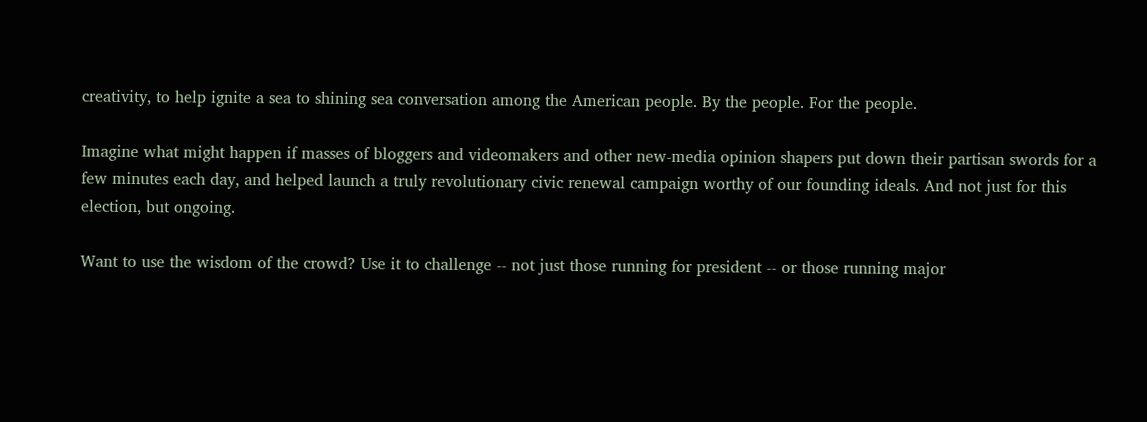creativity, to help ignite a sea to shining sea conversation among the American people. By the people. For the people.

Imagine what might happen if masses of bloggers and videomakers and other new-media opinion shapers put down their partisan swords for a few minutes each day, and helped launch a truly revolutionary civic renewal campaign worthy of our founding ideals. And not just for this election, but ongoing.

Want to use the wisdom of the crowd? Use it to challenge -- not just those running for president -- or those running major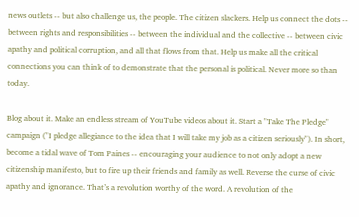news outlets -- but also challenge us, the people. The citizen slackers. Help us connect the dots -- between rights and responsibilities -- between the individual and the collective -- between civic apathy and political corruption, and all that flows from that. Help us make all the critical connections you can think of to demonstrate that the personal is political. Never more so than today.

Blog about it. Make an endless stream of YouTube videos about it. Start a "Take The Pledge" campaign ("I pledge allegiance to the idea that I will take my job as a citizen seriously"). In short, become a tidal wave of Tom Paines -- encouraging your audience to not only adopt a new citizenship manifesto, but to fire up their friends and family as well. Reverse the curse of civic apathy and ignorance. That’s a revolution worthy of the word. A revolution of the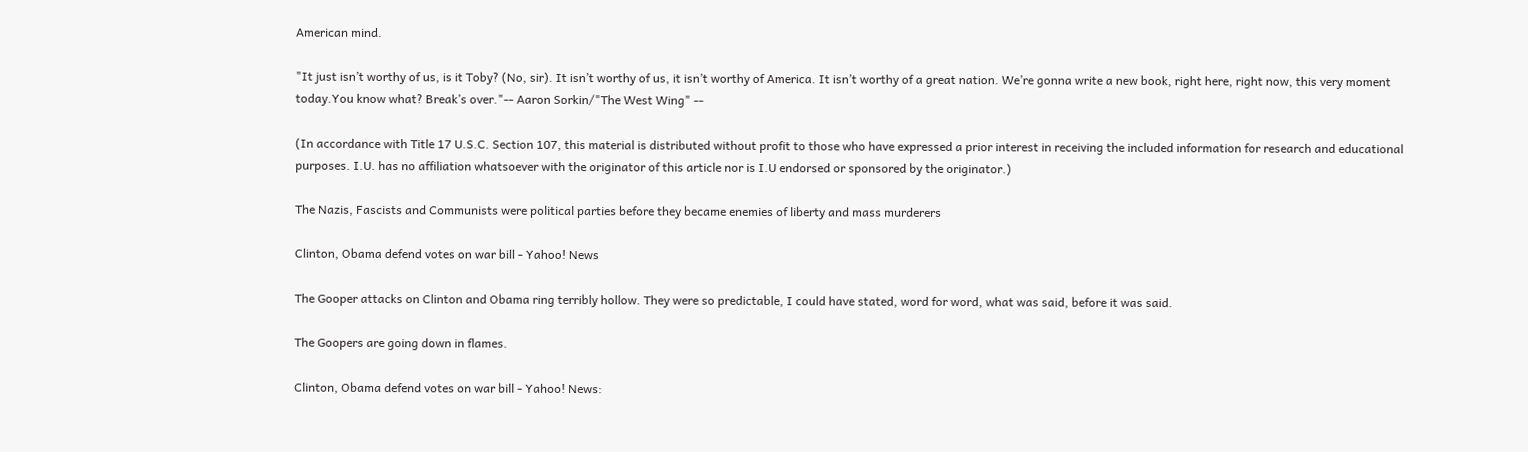American mind.

"It just isn’t worthy of us, is it Toby? (No, sir). It isn’t worthy of us, it isn’t worthy of America. It isn’t worthy of a great nation. We’re gonna write a new book, right here, right now, this very moment today.You know what? Break’s over."-- Aaron Sorkin/"The West Wing" --

(In accordance with Title 17 U.S.C. Section 107, this material is distributed without profit to those who have expressed a prior interest in receiving the included information for research and educational purposes. I.U. has no affiliation whatsoever with the originator of this article nor is I.U endorsed or sponsored by the originator.)

The Nazis, Fascists and Communists were political parties before they became enemies of liberty and mass murderers

Clinton, Obama defend votes on war bill - Yahoo! News

The Gooper attacks on Clinton and Obama ring terribly hollow. They were so predictable, I could have stated, word for word, what was said, before it was said.

The Goopers are going down in flames.

Clinton, Obama defend votes on war bill - Yahoo! News: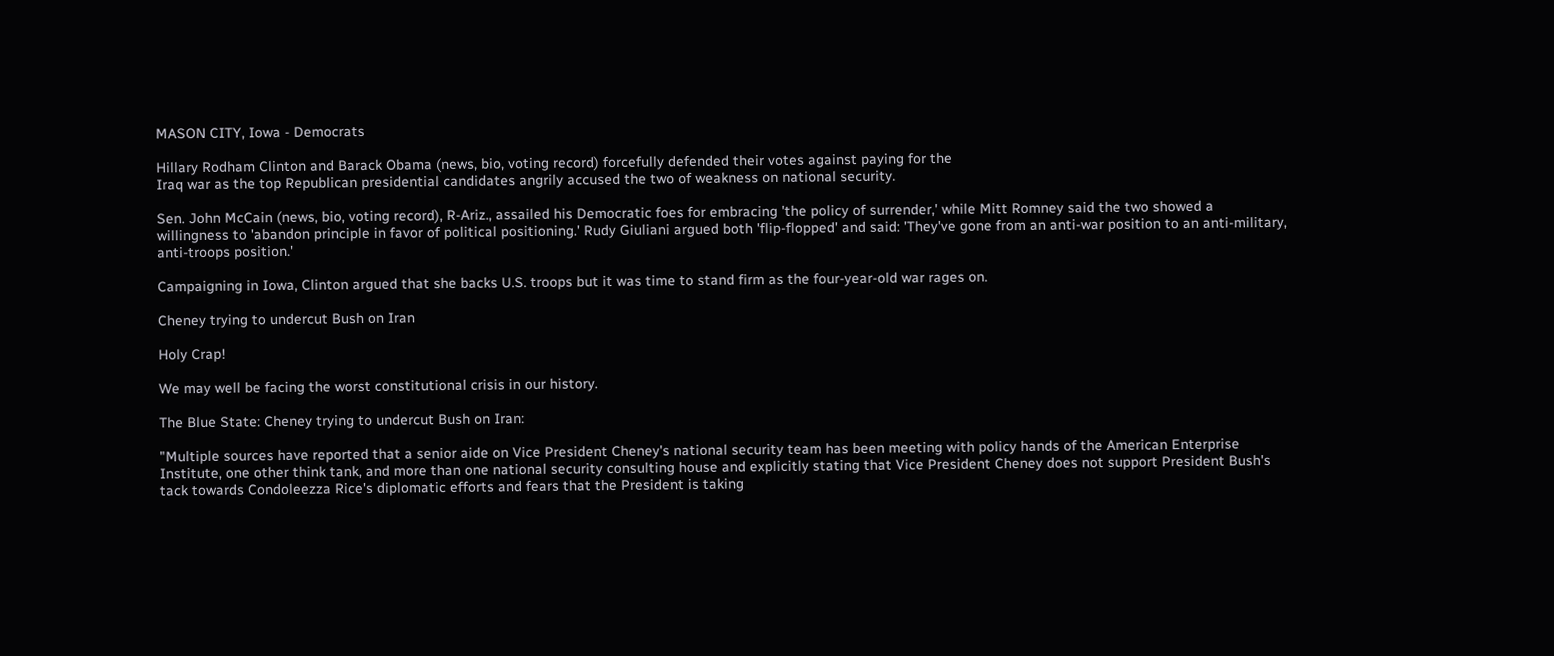MASON CITY, Iowa - Democrats

Hillary Rodham Clinton and Barack Obama (news, bio, voting record) forcefully defended their votes against paying for the
Iraq war as the top Republican presidential candidates angrily accused the two of weakness on national security.

Sen. John McCain (news, bio, voting record), R-Ariz., assailed his Democratic foes for embracing 'the policy of surrender,' while Mitt Romney said the two showed a willingness to 'abandon principle in favor of political positioning.' Rudy Giuliani argued both 'flip-flopped' and said: 'They've gone from an anti-war position to an anti-military, anti-troops position.'

Campaigning in Iowa, Clinton argued that she backs U.S. troops but it was time to stand firm as the four-year-old war rages on.

Cheney trying to undercut Bush on Iran

Holy Crap!

We may well be facing the worst constitutional crisis in our history.

The Blue State: Cheney trying to undercut Bush on Iran:

"Multiple sources have reported that a senior aide on Vice President Cheney's national security team has been meeting with policy hands of the American Enterprise Institute, one other think tank, and more than one national security consulting house and explicitly stating that Vice President Cheney does not support President Bush's tack towards Condoleezza Rice's diplomatic efforts and fears that the President is taking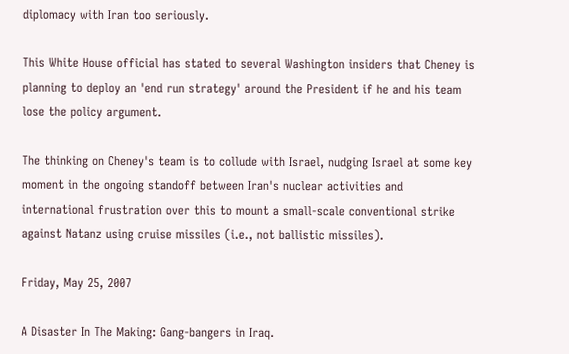diplomacy with Iran too seriously.

This White House official has stated to several Washington insiders that Cheney is planning to deploy an 'end run strategy' around the President if he and his team lose the policy argument.

The thinking on Cheney's team is to collude with Israel, nudging Israel at some key moment in the ongoing standoff between Iran's nuclear activities and international frustration over this to mount a small-scale conventional strike against Natanz using cruise missiles (i.e., not ballistic missiles).

Friday, May 25, 2007

A Disaster In The Making: Gang-bangers in Iraq.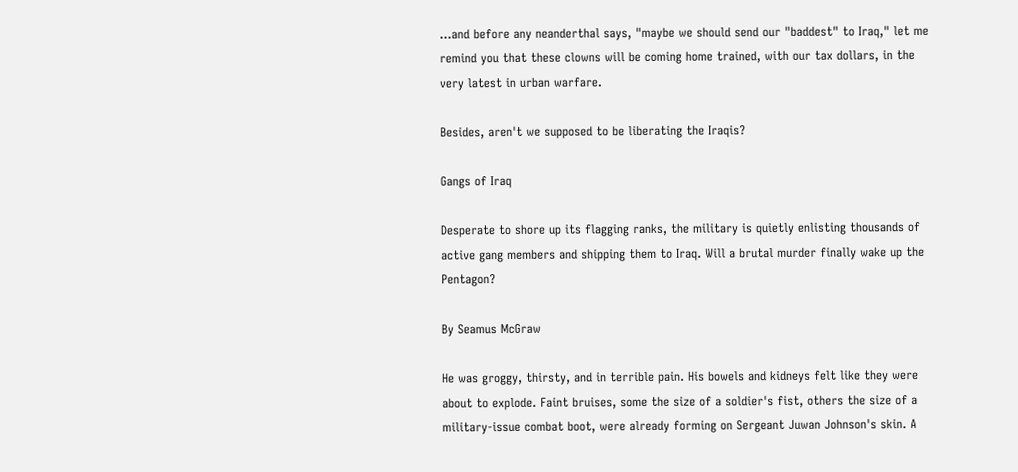...and before any neanderthal says, "maybe we should send our "baddest" to Iraq," let me remind you that these clowns will be coming home trained, with our tax dollars, in the very latest in urban warfare.

Besides, aren't we supposed to be liberating the Iraqis?

Gangs of Iraq

Desperate to shore up its flagging ranks, the military is quietly enlisting thousands of active gang members and shipping them to Iraq. Will a brutal murder finally wake up the Pentagon?

By Seamus McGraw

He was groggy, thirsty, and in terrible pain. His bowels and kidneys felt like they were about to explode. Faint bruises, some the size of a soldier's fist, others the size of a military-issue combat boot, were already forming on Sergeant Juwan Johnson's skin. A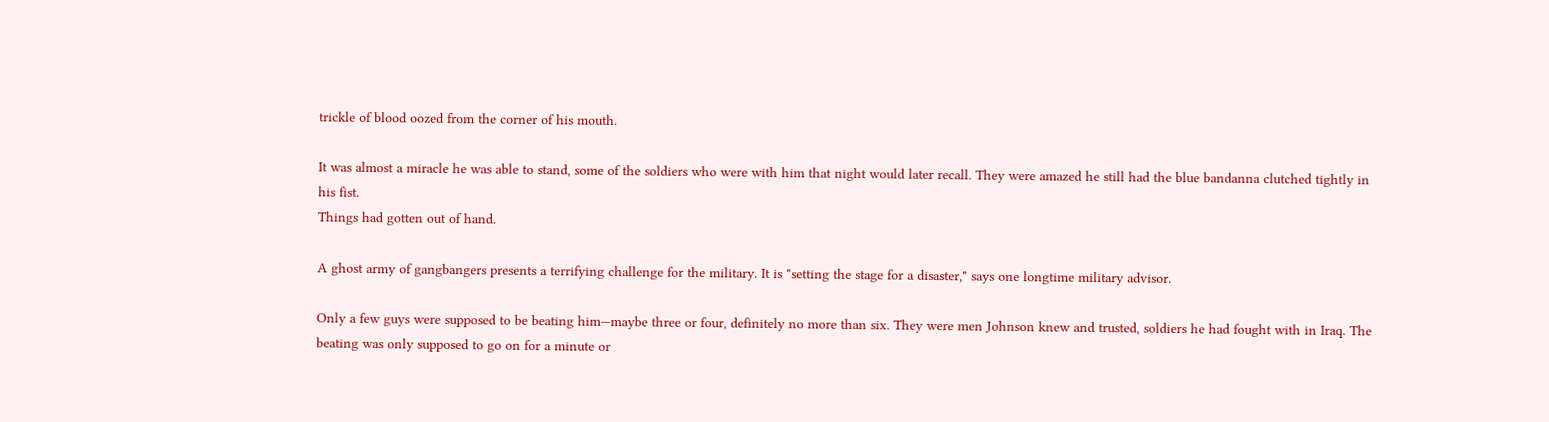trickle of blood oozed from the corner of his mouth.

It was almost a miracle he was able to stand, some of the soldiers who were with him that night would later recall. They were amazed he still had the blue bandanna clutched tightly in his fist.
Things had gotten out of hand.

A ghost army of gangbangers presents a terrifying challenge for the military. It is "setting the stage for a disaster," says one longtime military advisor.

Only a few guys were supposed to be beating him—maybe three or four, definitely no more than six. They were men Johnson knew and trusted, soldiers he had fought with in Iraq. The beating was only supposed to go on for a minute or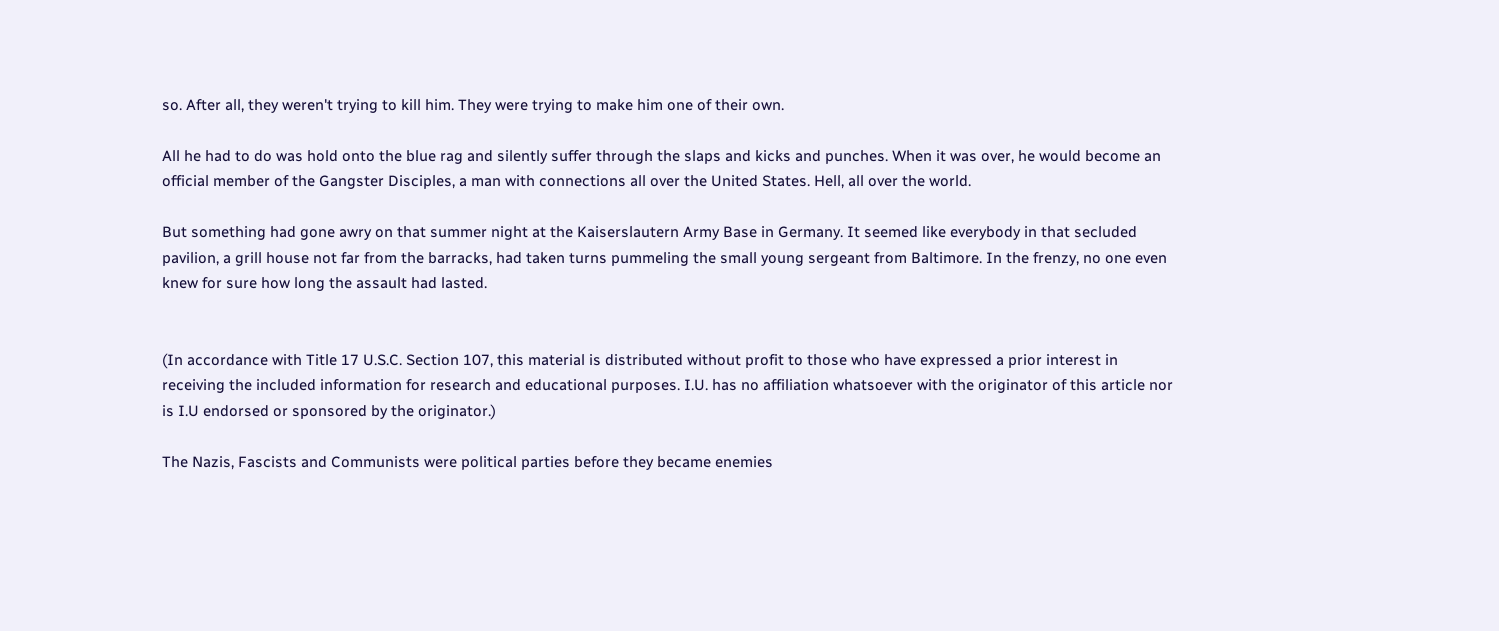so. After all, they weren't trying to kill him. They were trying to make him one of their own.

All he had to do was hold onto the blue rag and silently suffer through the slaps and kicks and punches. When it was over, he would become an official member of the Gangster Disciples, a man with connections all over the United States. Hell, all over the world.

But something had gone awry on that summer night at the Kaiserslautern Army Base in Germany. It seemed like everybody in that secluded pavilion, a grill house not far from the barracks, had taken turns pummeling the small young sergeant from Baltimore. In the frenzy, no one even knew for sure how long the assault had lasted.


(In accordance with Title 17 U.S.C. Section 107, this material is distributed without profit to those who have expressed a prior interest in receiving the included information for research and educational purposes. I.U. has no affiliation whatsoever with the originator of this article nor is I.U endorsed or sponsored by the originator.)

The Nazis, Fascists and Communists were political parties before they became enemies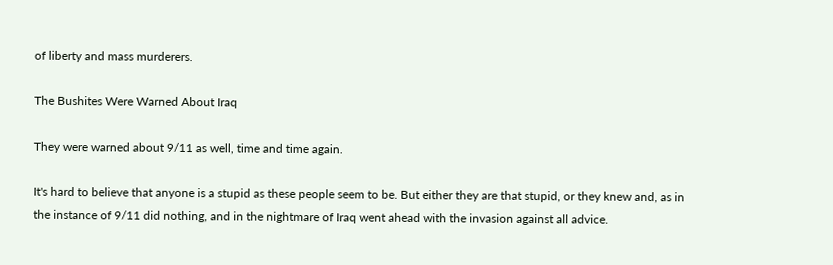of liberty and mass murderers.

The Bushites Were Warned About Iraq

They were warned about 9/11 as well, time and time again.

It's hard to believe that anyone is a stupid as these people seem to be. But either they are that stupid, or they knew and, as in the instance of 9/11 did nothing, and in the nightmare of Iraq went ahead with the invasion against all advice.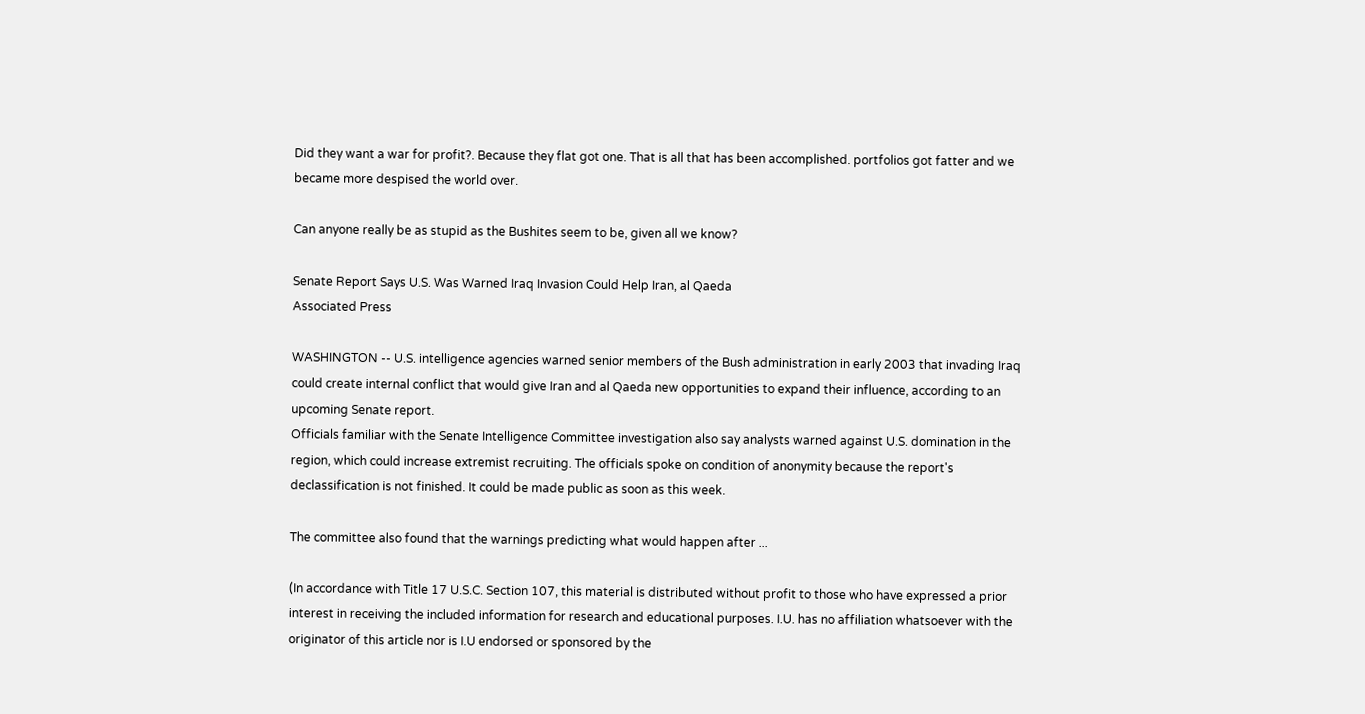Did they want a war for profit?. Because they flat got one. That is all that has been accomplished. portfolios got fatter and we became more despised the world over.

Can anyone really be as stupid as the Bushites seem to be, given all we know?

Senate Report Says U.S. Was Warned Iraq Invasion Could Help Iran, al Qaeda
Associated Press

WASHINGTON -- U.S. intelligence agencies warned senior members of the Bush administration in early 2003 that invading Iraq could create internal conflict that would give Iran and al Qaeda new opportunities to expand their influence, according to an upcoming Senate report.
Officials familiar with the Senate Intelligence Committee investigation also say analysts warned against U.S. domination in the region, which could increase extremist recruiting. The officials spoke on condition of anonymity because the report's declassification is not finished. It could be made public as soon as this week.

The committee also found that the warnings predicting what would happen after ...

(In accordance with Title 17 U.S.C. Section 107, this material is distributed without profit to those who have expressed a prior interest in receiving the included information for research and educational purposes. I.U. has no affiliation whatsoever with the originator of this article nor is I.U endorsed or sponsored by the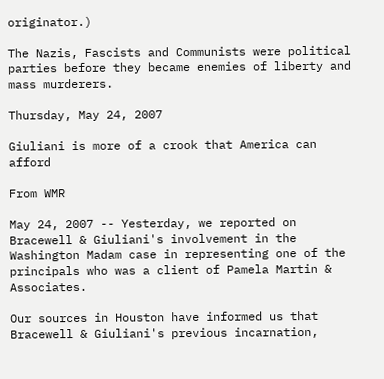originator.)

The Nazis, Fascists and Communists were political parties before they became enemies of liberty and mass murderers.

Thursday, May 24, 2007

Giuliani is more of a crook that America can afford

From WMR

May 24, 2007 -- Yesterday, we reported on Bracewell & Giuliani's involvement in the Washington Madam case in representing one of the principals who was a client of Pamela Martin & Associates.

Our sources in Houston have informed us that Bracewell & Giuliani's previous incarnation,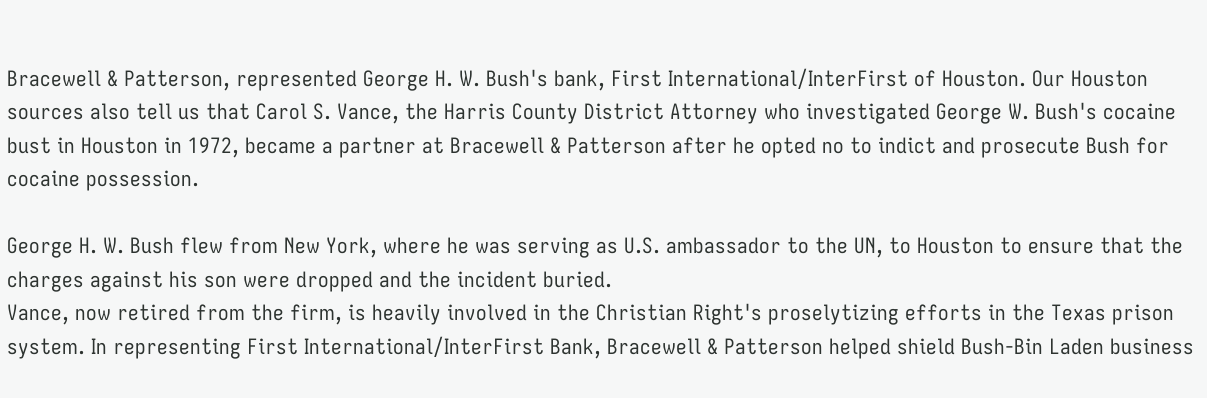Bracewell & Patterson, represented George H. W. Bush's bank, First International/InterFirst of Houston. Our Houston sources also tell us that Carol S. Vance, the Harris County District Attorney who investigated George W. Bush's cocaine bust in Houston in 1972, became a partner at Bracewell & Patterson after he opted no to indict and prosecute Bush for cocaine possession.

George H. W. Bush flew from New York, where he was serving as U.S. ambassador to the UN, to Houston to ensure that the charges against his son were dropped and the incident buried.
Vance, now retired from the firm, is heavily involved in the Christian Right's proselytizing efforts in the Texas prison system. In representing First International/InterFirst Bank, Bracewell & Patterson helped shield Bush-Bin Laden business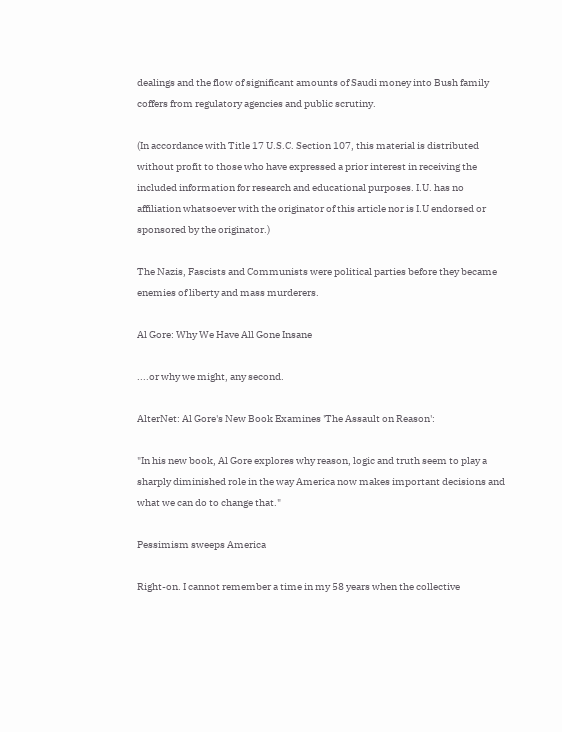dealings and the flow of significant amounts of Saudi money into Bush family coffers from regulatory agencies and public scrutiny.

(In accordance with Title 17 U.S.C. Section 107, this material is distributed without profit to those who have expressed a prior interest in receiving the included information for research and educational purposes. I.U. has no affiliation whatsoever with the originator of this article nor is I.U endorsed or sponsored by the originator.)

The Nazis, Fascists and Communists were political parties before they became enemies of liberty and mass murderers.

Al Gore: Why We Have All Gone Insane

....or why we might, any second.

AlterNet: Al Gore's New Book Examines 'The Assault on Reason':

"In his new book, Al Gore explores why reason, logic and truth seem to play a sharply diminished role in the way America now makes important decisions and what we can do to change that."

Pessimism sweeps America

Right-on. I cannot remember a time in my 58 years when the collective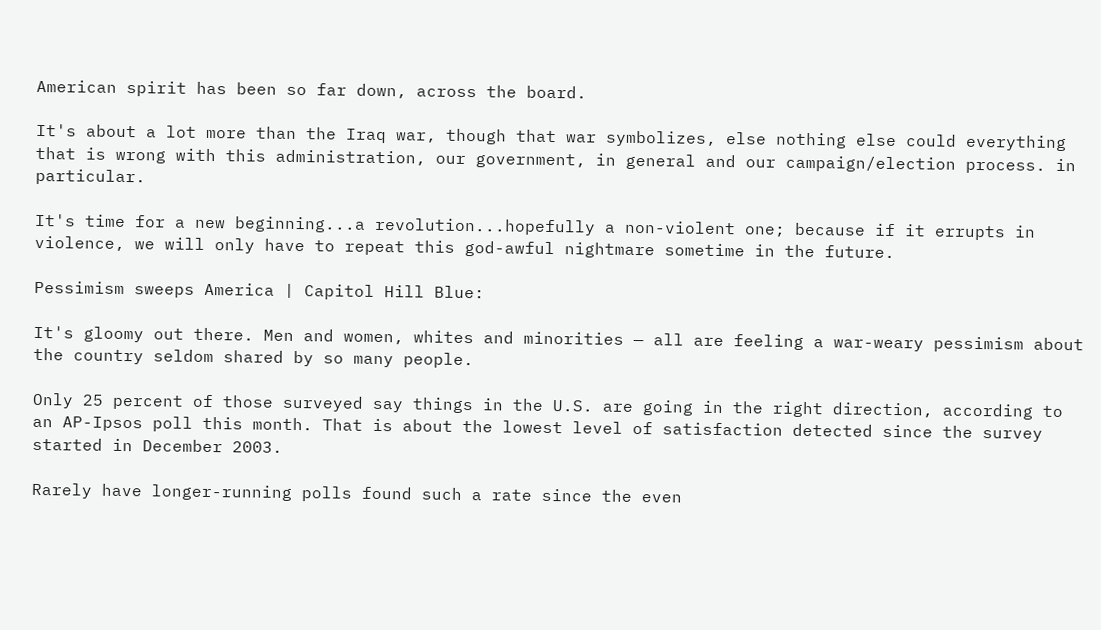American spirit has been so far down, across the board.

It's about a lot more than the Iraq war, though that war symbolizes, else nothing else could everything that is wrong with this administration, our government, in general and our campaign/election process. in particular.

It's time for a new beginning...a revolution...hopefully a non-violent one; because if it errupts in violence, we will only have to repeat this god-awful nightmare sometime in the future.

Pessimism sweeps America | Capitol Hill Blue:

It's gloomy out there. Men and women, whites and minorities — all are feeling a war-weary pessimism about the country seldom shared by so many people.

Only 25 percent of those surveyed say things in the U.S. are going in the right direction, according to an AP-Ipsos poll this month. That is about the lowest level of satisfaction detected since the survey started in December 2003.

Rarely have longer-running polls found such a rate since the even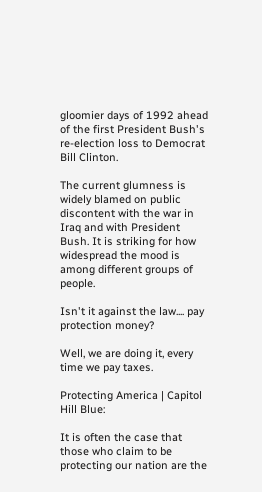gloomier days of 1992 ahead of the first President Bush's re-election loss to Democrat Bill Clinton.

The current glumness is widely blamed on public discontent with the war in Iraq and with President Bush. It is striking for how widespread the mood is among different groups of people.

Isn't it against the law.... pay protection money?

Well, we are doing it, every time we pay taxes.

Protecting America | Capitol Hill Blue:

It is often the case that those who claim to be protecting our nation are the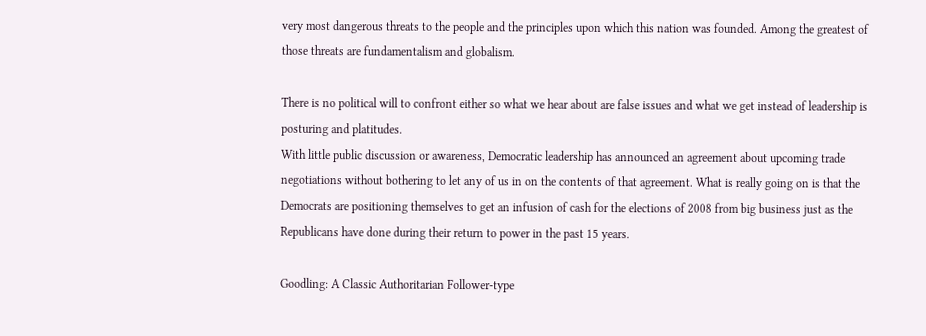very most dangerous threats to the people and the principles upon which this nation was founded. Among the greatest of those threats are fundamentalism and globalism.

There is no political will to confront either so what we hear about are false issues and what we get instead of leadership is posturing and platitudes.
With little public discussion or awareness, Democratic leadership has announced an agreement about upcoming trade negotiations without bothering to let any of us in on the contents of that agreement. What is really going on is that the Democrats are positioning themselves to get an infusion of cash for the elections of 2008 from big business just as the Republicans have done during their return to power in the past 15 years.

Goodling: A Classic Authoritarian Follower-type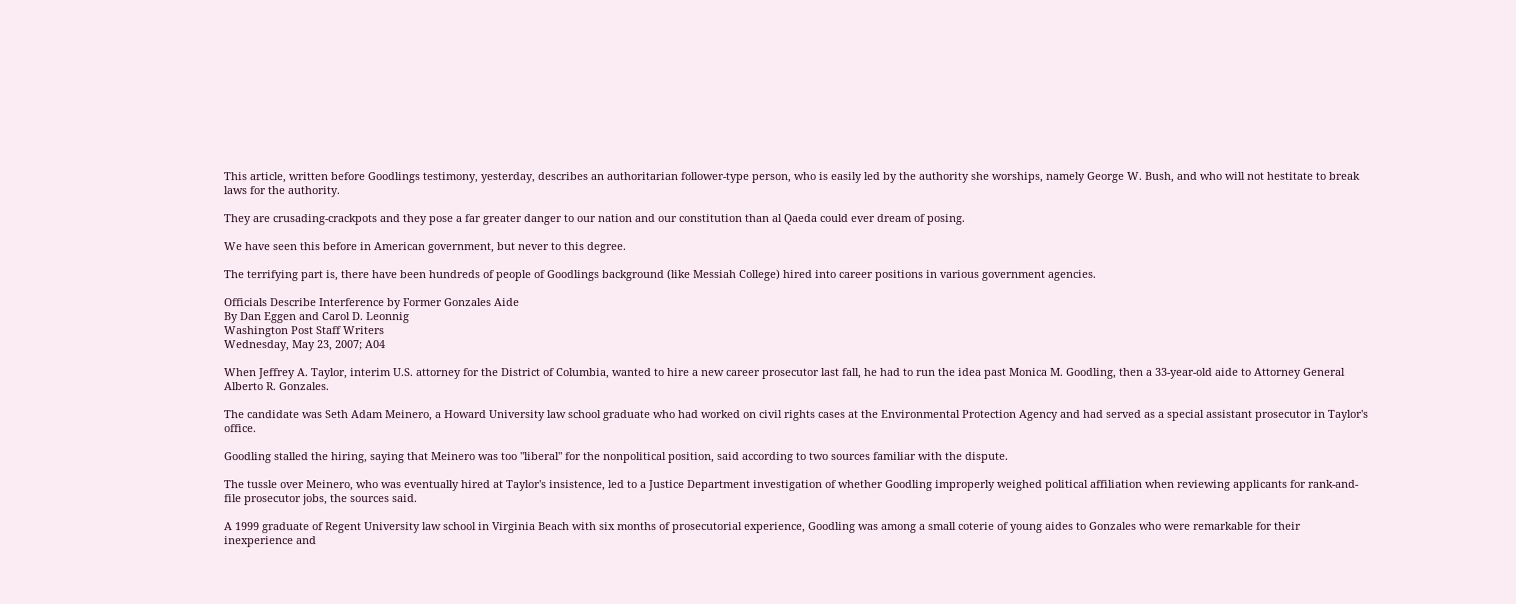This article, written before Goodlings testimony, yesterday, describes an authoritarian follower-type person, who is easily led by the authority she worships, namely George W. Bush, and who will not hestitate to break laws for the authority.

They are crusading-crackpots and they pose a far greater danger to our nation and our constitution than al Qaeda could ever dream of posing.

We have seen this before in American government, but never to this degree.

The terrifying part is, there have been hundreds of people of Goodlings background (like Messiah College) hired into career positions in various government agencies.

Officials Describe Interference by Former Gonzales Aide
By Dan Eggen and Carol D. Leonnig
Washington Post Staff Writers
Wednesday, May 23, 2007; A04

When Jeffrey A. Taylor, interim U.S. attorney for the District of Columbia, wanted to hire a new career prosecutor last fall, he had to run the idea past Monica M. Goodling, then a 33-year-old aide to Attorney General Alberto R. Gonzales.

The candidate was Seth Adam Meinero, a Howard University law school graduate who had worked on civil rights cases at the Environmental Protection Agency and had served as a special assistant prosecutor in Taylor's office.

Goodling stalled the hiring, saying that Meinero was too "liberal" for the nonpolitical position, said according to two sources familiar with the dispute.

The tussle over Meinero, who was eventually hired at Taylor's insistence, led to a Justice Department investigation of whether Goodling improperly weighed political affiliation when reviewing applicants for rank-and-file prosecutor jobs, the sources said.

A 1999 graduate of Regent University law school in Virginia Beach with six months of prosecutorial experience, Goodling was among a small coterie of young aides to Gonzales who were remarkable for their inexperience and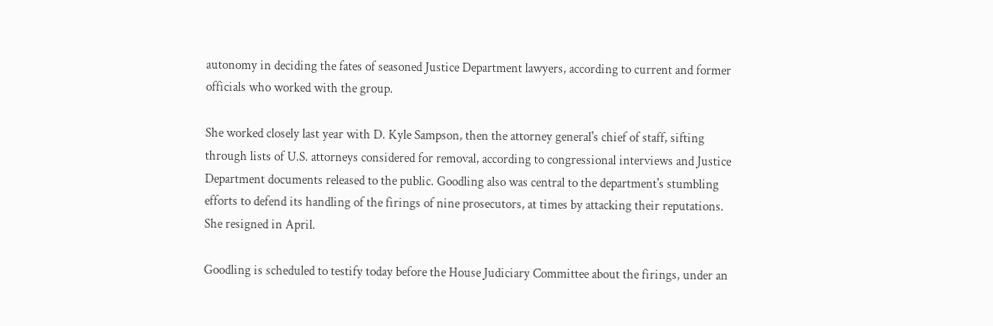autonomy in deciding the fates of seasoned Justice Department lawyers, according to current and former officials who worked with the group.

She worked closely last year with D. Kyle Sampson, then the attorney general's chief of staff, sifting through lists of U.S. attorneys considered for removal, according to congressional interviews and Justice Department documents released to the public. Goodling also was central to the department's stumbling efforts to defend its handling of the firings of nine prosecutors, at times by attacking their reputations. She resigned in April.

Goodling is scheduled to testify today before the House Judiciary Committee about the firings, under an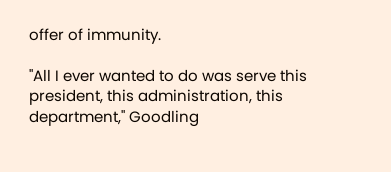offer of immunity.

"All I ever wanted to do was serve this president, this administration, this department," Goodling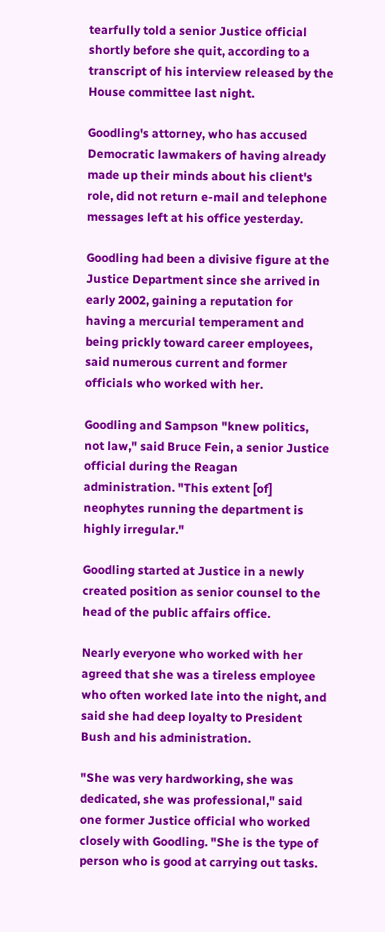tearfully told a senior Justice official shortly before she quit, according to a transcript of his interview released by the House committee last night.

Goodling's attorney, who has accused Democratic lawmakers of having already made up their minds about his client's role, did not return e-mail and telephone messages left at his office yesterday.

Goodling had been a divisive figure at the Justice Department since she arrived in early 2002, gaining a reputation for having a mercurial temperament and being prickly toward career employees, said numerous current and former officials who worked with her.

Goodling and Sampson "knew politics, not law," said Bruce Fein, a senior Justice official during the Reagan administration. "This extent [of] neophytes running the department is highly irregular."

Goodling started at Justice in a newly created position as senior counsel to the head of the public affairs office.

Nearly everyone who worked with her agreed that she was a tireless employee who often worked late into the night, and said she had deep loyalty to President Bush and his administration.

"She was very hardworking, she was dedicated, she was professional," said one former Justice official who worked closely with Goodling. "She is the type of person who is good at carrying out tasks.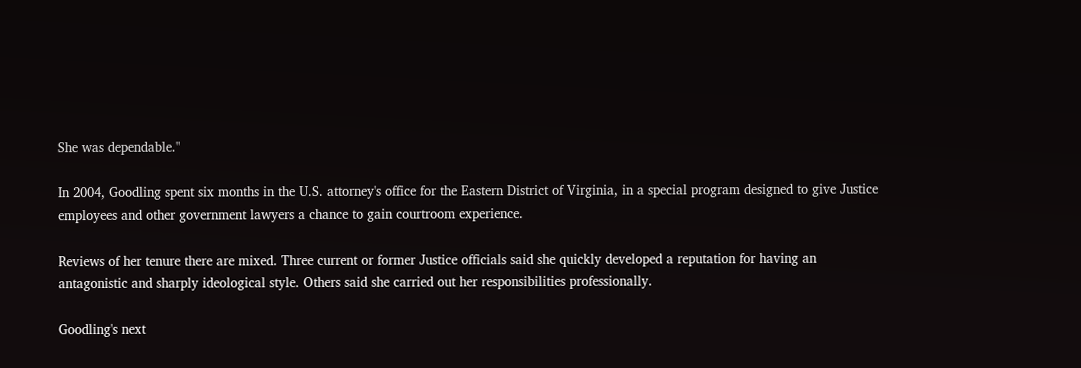She was dependable."

In 2004, Goodling spent six months in the U.S. attorney's office for the Eastern District of Virginia, in a special program designed to give Justice employees and other government lawyers a chance to gain courtroom experience.

Reviews of her tenure there are mixed. Three current or former Justice officials said she quickly developed a reputation for having an antagonistic and sharply ideological style. Others said she carried out her responsibilities professionally.

Goodling's next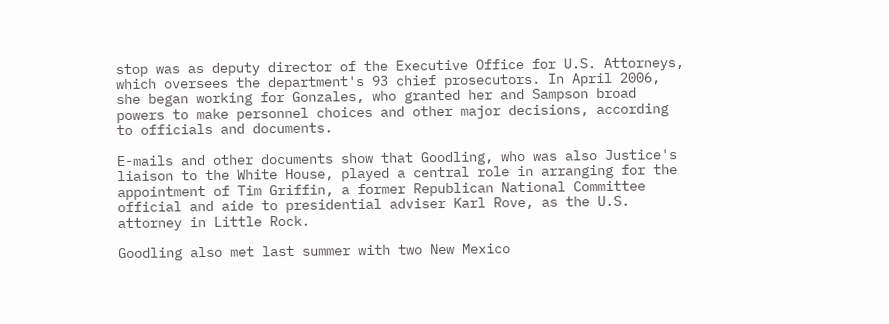stop was as deputy director of the Executive Office for U.S. Attorneys, which oversees the department's 93 chief prosecutors. In April 2006, she began working for Gonzales, who granted her and Sampson broad powers to make personnel choices and other major decisions, according to officials and documents.

E-mails and other documents show that Goodling, who was also Justice's liaison to the White House, played a central role in arranging for the appointment of Tim Griffin, a former Republican National Committee official and aide to presidential adviser Karl Rove, as the U.S. attorney in Little Rock.

Goodling also met last summer with two New Mexico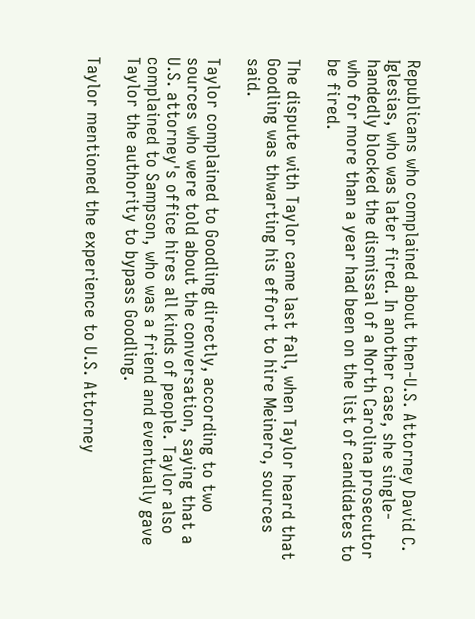Republicans who complained about then-U.S. Attorney David C. Iglesias, who was later fired. In another case, she single-handedly blocked the dismissal of a North Carolina prosecutor who for more than a year had been on the list of candidates to be fired.

The dispute with Taylor came last fall, when Taylor heard that Goodling was thwarting his effort to hire Meinero, sources said.

Taylor complained to Goodling directly, according to two sources who were told about the conversation, saying that a U.S. attorney's office hires all kinds of people. Taylor also complained to Sampson, who was a friend and eventually gave Taylor the authority to bypass Goodling.

Taylor mentioned the experience to U.S. Attorney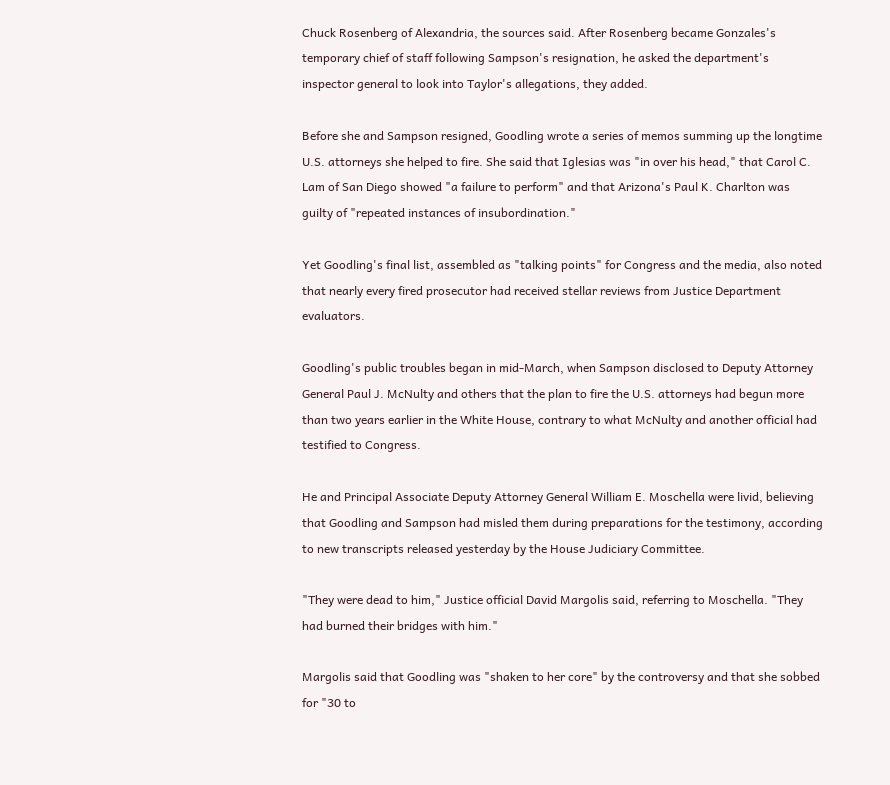Chuck Rosenberg of Alexandria, the sources said. After Rosenberg became Gonzales's temporary chief of staff following Sampson's resignation, he asked the department's inspector general to look into Taylor's allegations, they added.

Before she and Sampson resigned, Goodling wrote a series of memos summing up the longtime U.S. attorneys she helped to fire. She said that Iglesias was "in over his head," that Carol C. Lam of San Diego showed "a failure to perform" and that Arizona's Paul K. Charlton was guilty of "repeated instances of insubordination."

Yet Goodling's final list, assembled as "talking points" for Congress and the media, also noted that nearly every fired prosecutor had received stellar reviews from Justice Department evaluators.

Goodling's public troubles began in mid-March, when Sampson disclosed to Deputy Attorney General Paul J. McNulty and others that the plan to fire the U.S. attorneys had begun more than two years earlier in the White House, contrary to what McNulty and another official had testified to Congress.

He and Principal Associate Deputy Attorney General William E. Moschella were livid, believing that Goodling and Sampson had misled them during preparations for the testimony, according to new transcripts released yesterday by the House Judiciary Committee.

"They were dead to him," Justice official David Margolis said, referring to Moschella. "They had burned their bridges with him."

Margolis said that Goodling was "shaken to her core" by the controversy and that she sobbed for "30 to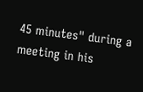45 minutes" during a meeting in his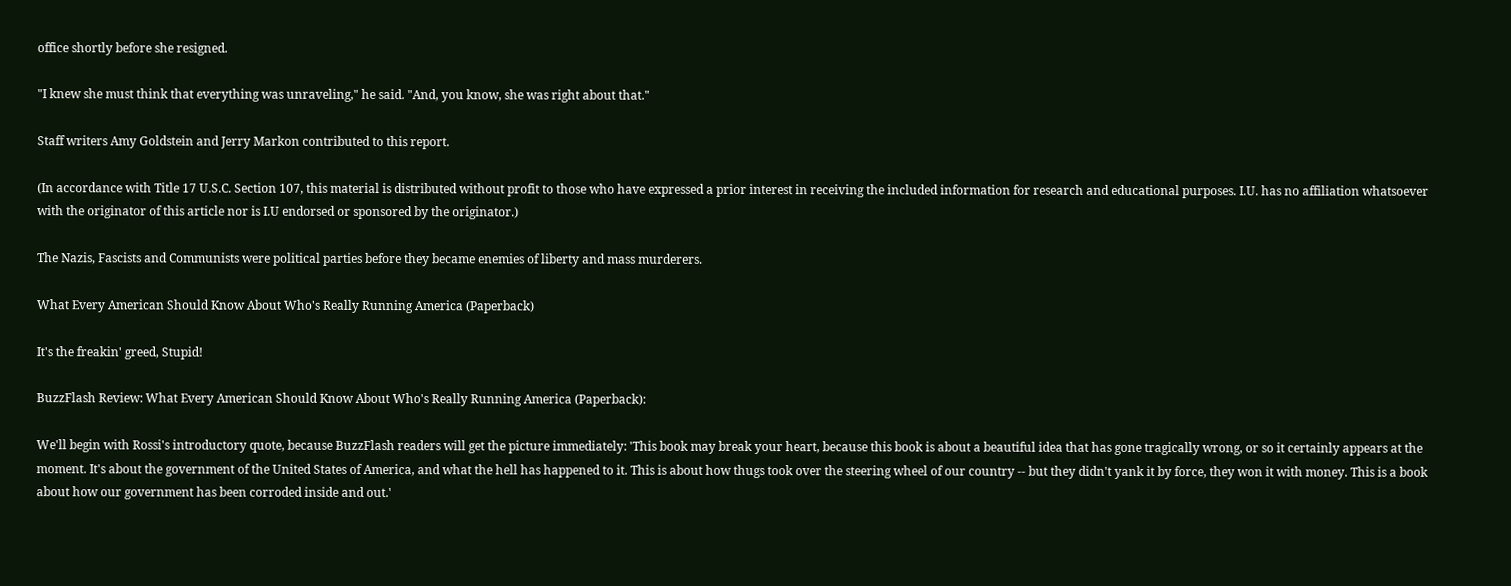office shortly before she resigned.

"I knew she must think that everything was unraveling," he said. "And, you know, she was right about that."

Staff writers Amy Goldstein and Jerry Markon contributed to this report.

(In accordance with Title 17 U.S.C. Section 107, this material is distributed without profit to those who have expressed a prior interest in receiving the included information for research and educational purposes. I.U. has no affiliation whatsoever with the originator of this article nor is I.U endorsed or sponsored by the originator.)

The Nazis, Fascists and Communists were political parties before they became enemies of liberty and mass murderers.

What Every American Should Know About Who's Really Running America (Paperback)

It's the freakin' greed, Stupid!

BuzzFlash Review: What Every American Should Know About Who's Really Running America (Paperback):

We'll begin with Rossi's introductory quote, because BuzzFlash readers will get the picture immediately: 'This book may break your heart, because this book is about a beautiful idea that has gone tragically wrong, or so it certainly appears at the moment. It's about the government of the United States of America, and what the hell has happened to it. This is about how thugs took over the steering wheel of our country -- but they didn't yank it by force, they won it with money. This is a book about how our government has been corroded inside and out.'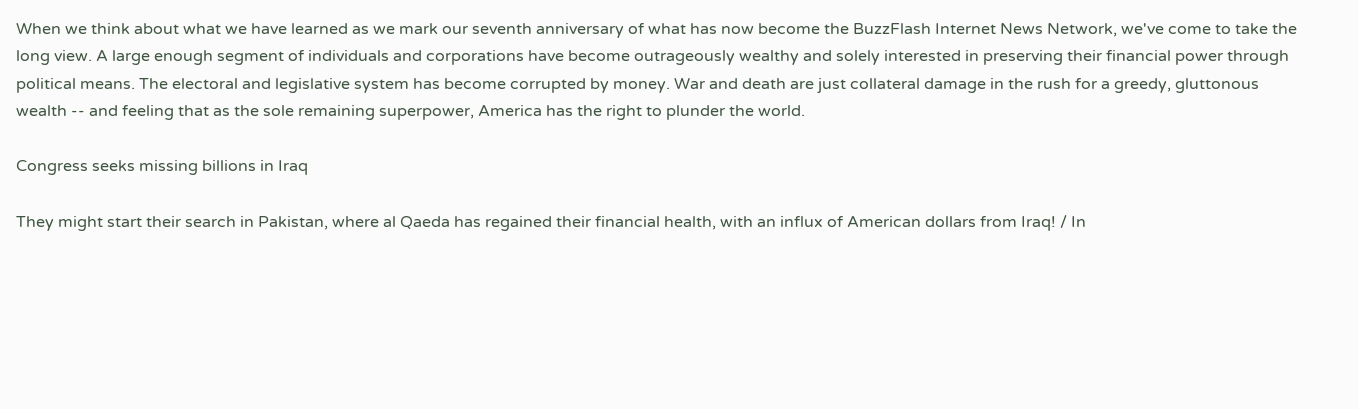When we think about what we have learned as we mark our seventh anniversary of what has now become the BuzzFlash Internet News Network, we've come to take the long view. A large enough segment of individuals and corporations have become outrageously wealthy and solely interested in preserving their financial power through political means. The electoral and legislative system has become corrupted by money. War and death are just collateral damage in the rush for a greedy, gluttonous wealth -- and feeling that as the sole remaining superpower, America has the right to plunder the world.

Congress seeks missing billions in Iraq

They might start their search in Pakistan, where al Qaeda has regained their financial health, with an influx of American dollars from Iraq! / In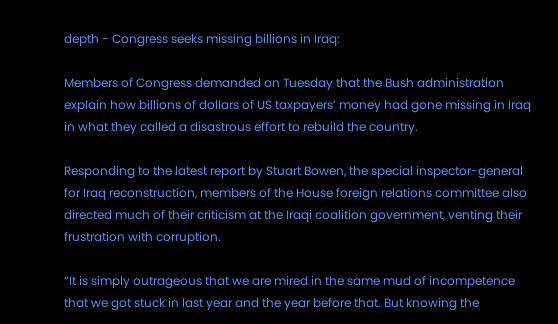depth - Congress seeks missing billions in Iraq:

Members of Congress demanded on Tuesday that the Bush administration explain how billions of dollars of US taxpayers’ money had gone missing in Iraq in what they called a disastrous effort to rebuild the country.

Responding to the latest report by Stuart Bowen, the special inspector-general for Iraq reconstruction, members of the House foreign relations committee also directed much of their criticism at the Iraqi coalition government, venting their frustration with corruption.

“It is simply outrageous that we are mired in the same mud of incompetence that we got stuck in last year and the year before that. But knowing the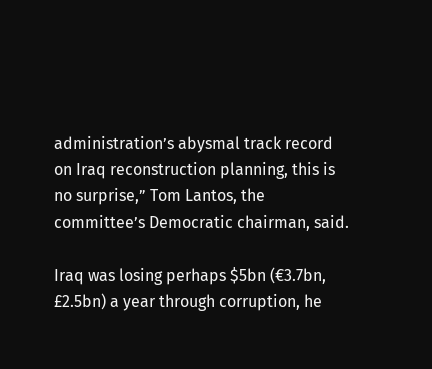administration’s abysmal track record on Iraq reconstruction planning, this is no surprise,” Tom Lantos, the committee’s Democratic chairman, said.

Iraq was losing perhaps $5bn (€3.7bn, £2.5bn) a year through corruption, he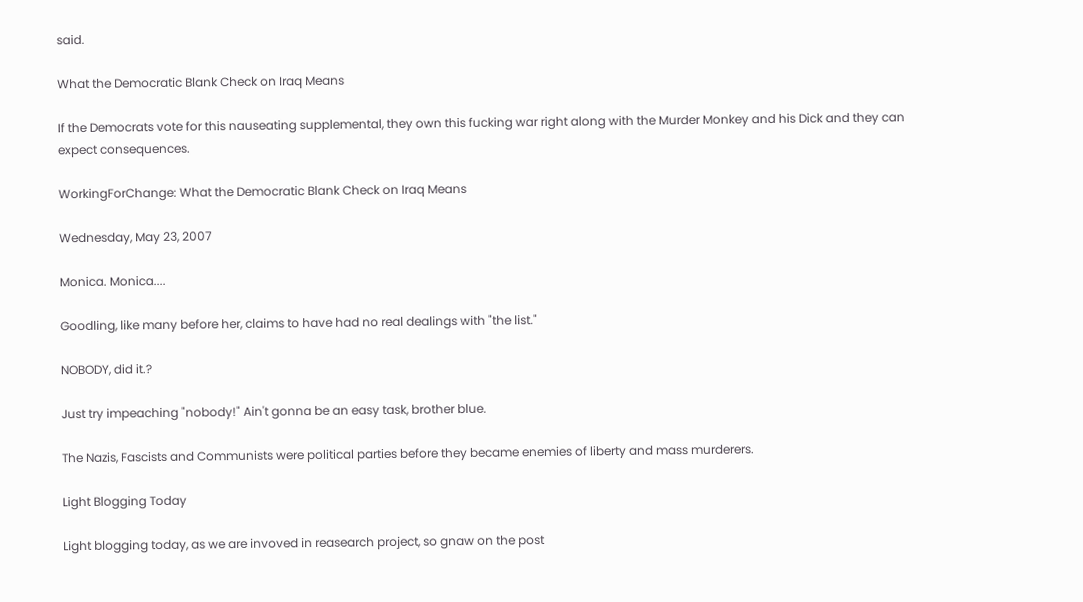said.

What the Democratic Blank Check on Iraq Means

If the Democrats vote for this nauseating supplemental, they own this fucking war right along with the Murder Monkey and his Dick and they can expect consequences.

WorkingForChange: What the Democratic Blank Check on Iraq Means

Wednesday, May 23, 2007

Monica. Monica....

Goodling, like many before her, claims to have had no real dealings with "the list."

NOBODY, did it.?

Just try impeaching "nobody!" Ain't gonna be an easy task, brother blue.

The Nazis, Fascists and Communists were political parties before they became enemies of liberty and mass murderers.

Light Blogging Today

Light blogging today, as we are invoved in reasearch project, so gnaw on the post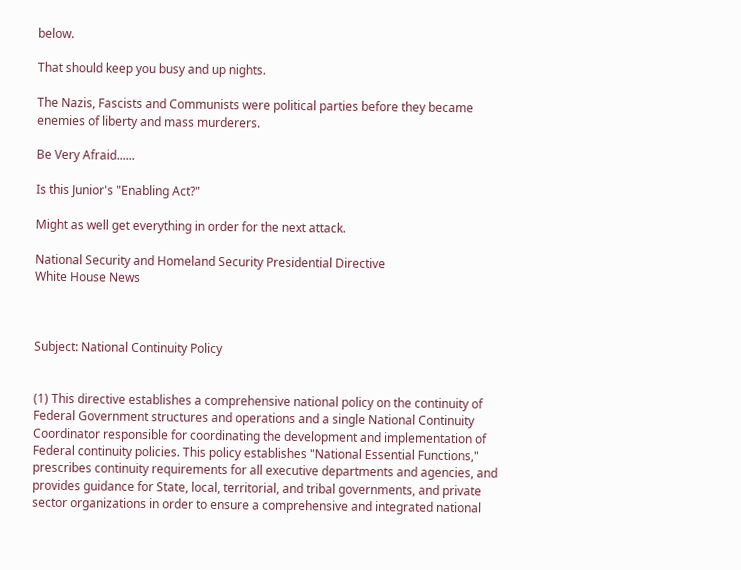below.

That should keep you busy and up nights.

The Nazis, Fascists and Communists were political parties before they became enemies of liberty and mass murderers.

Be Very Afraid......

Is this Junior's "Enabling Act?"

Might as well get everything in order for the next attack.

National Security and Homeland Security Presidential Directive
White House News



Subject: National Continuity Policy


(1) This directive establishes a comprehensive national policy on the continuity of Federal Government structures and operations and a single National Continuity Coordinator responsible for coordinating the development and implementation of Federal continuity policies. This policy establishes "National Essential Functions," prescribes continuity requirements for all executive departments and agencies, and provides guidance for State, local, territorial, and tribal governments, and private sector organizations in order to ensure a comprehensive and integrated national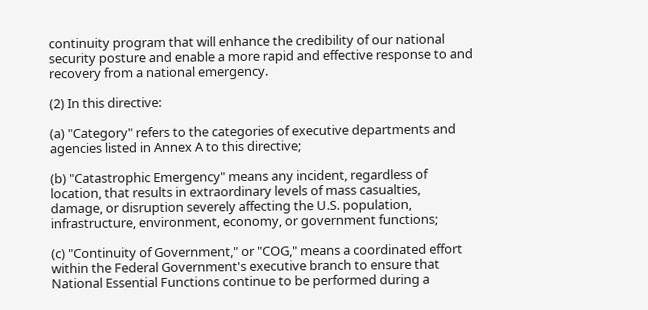continuity program that will enhance the credibility of our national security posture and enable a more rapid and effective response to and recovery from a national emergency.

(2) In this directive:

(a) "Category" refers to the categories of executive departments and agencies listed in Annex A to this directive;

(b) "Catastrophic Emergency" means any incident, regardless of location, that results in extraordinary levels of mass casualties, damage, or disruption severely affecting the U.S. population, infrastructure, environment, economy, or government functions;

(c) "Continuity of Government," or "COG," means a coordinated effort within the Federal Government's executive branch to ensure that National Essential Functions continue to be performed during a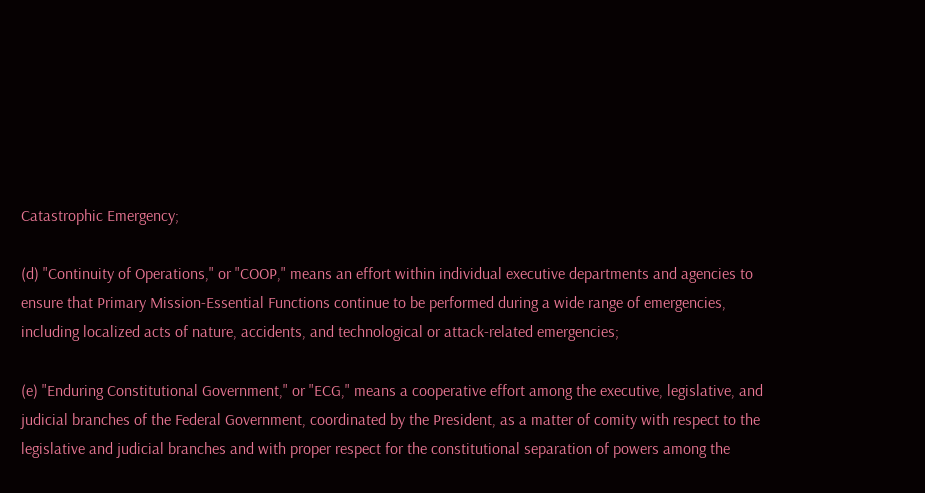Catastrophic Emergency;

(d) "Continuity of Operations," or "COOP," means an effort within individual executive departments and agencies to ensure that Primary Mission-Essential Functions continue to be performed during a wide range of emergencies, including localized acts of nature, accidents, and technological or attack-related emergencies;

(e) "Enduring Constitutional Government," or "ECG," means a cooperative effort among the executive, legislative, and judicial branches of the Federal Government, coordinated by the President, as a matter of comity with respect to the legislative and judicial branches and with proper respect for the constitutional separation of powers among the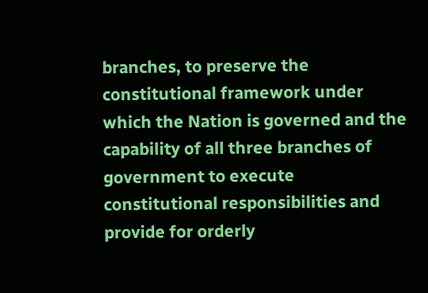branches, to preserve the constitutional framework under which the Nation is governed and the capability of all three branches of government to execute constitutional responsibilities and provide for orderly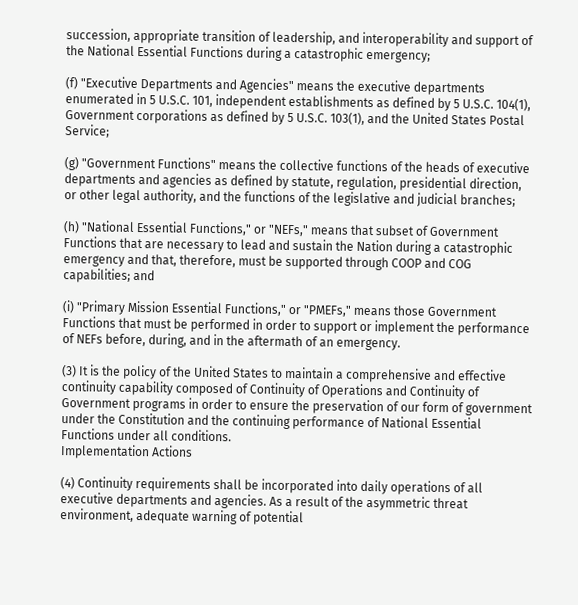succession, appropriate transition of leadership, and interoperability and support of the National Essential Functions during a catastrophic emergency;

(f) "Executive Departments and Agencies" means the executive departments enumerated in 5 U.S.C. 101, independent establishments as defined by 5 U.S.C. 104(1), Government corporations as defined by 5 U.S.C. 103(1), and the United States Postal Service;

(g) "Government Functions" means the collective functions of the heads of executive departments and agencies as defined by statute, regulation, presidential direction, or other legal authority, and the functions of the legislative and judicial branches;

(h) "National Essential Functions," or "NEFs," means that subset of Government Functions that are necessary to lead and sustain the Nation during a catastrophic emergency and that, therefore, must be supported through COOP and COG capabilities; and

(i) "Primary Mission Essential Functions," or "PMEFs," means those Government Functions that must be performed in order to support or implement the performance of NEFs before, during, and in the aftermath of an emergency.

(3) It is the policy of the United States to maintain a comprehensive and effective continuity capability composed of Continuity of Operations and Continuity of Government programs in order to ensure the preservation of our form of government under the Constitution and the continuing performance of National Essential Functions under all conditions.
Implementation Actions

(4) Continuity requirements shall be incorporated into daily operations of all executive departments and agencies. As a result of the asymmetric threat environment, adequate warning of potential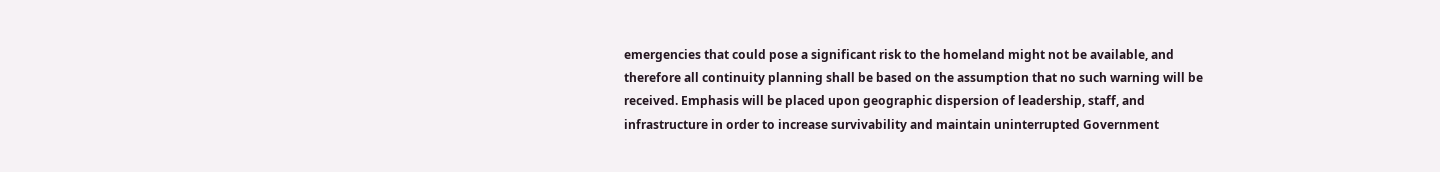emergencies that could pose a significant risk to the homeland might not be available, and therefore all continuity planning shall be based on the assumption that no such warning will be received. Emphasis will be placed upon geographic dispersion of leadership, staff, and infrastructure in order to increase survivability and maintain uninterrupted Government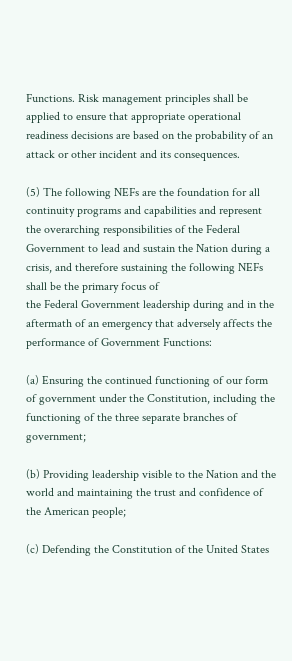Functions. Risk management principles shall be applied to ensure that appropriate operational readiness decisions are based on the probability of an attack or other incident and its consequences.

(5) The following NEFs are the foundation for all continuity programs and capabilities and represent the overarching responsibilities of the Federal Government to lead and sustain the Nation during a crisis, and therefore sustaining the following NEFs shall be the primary focus of
the Federal Government leadership during and in the aftermath of an emergency that adversely affects the performance of Government Functions:

(a) Ensuring the continued functioning of our form of government under the Constitution, including the functioning of the three separate branches of government;

(b) Providing leadership visible to the Nation and the world and maintaining the trust and confidence of the American people;

(c) Defending the Constitution of the United States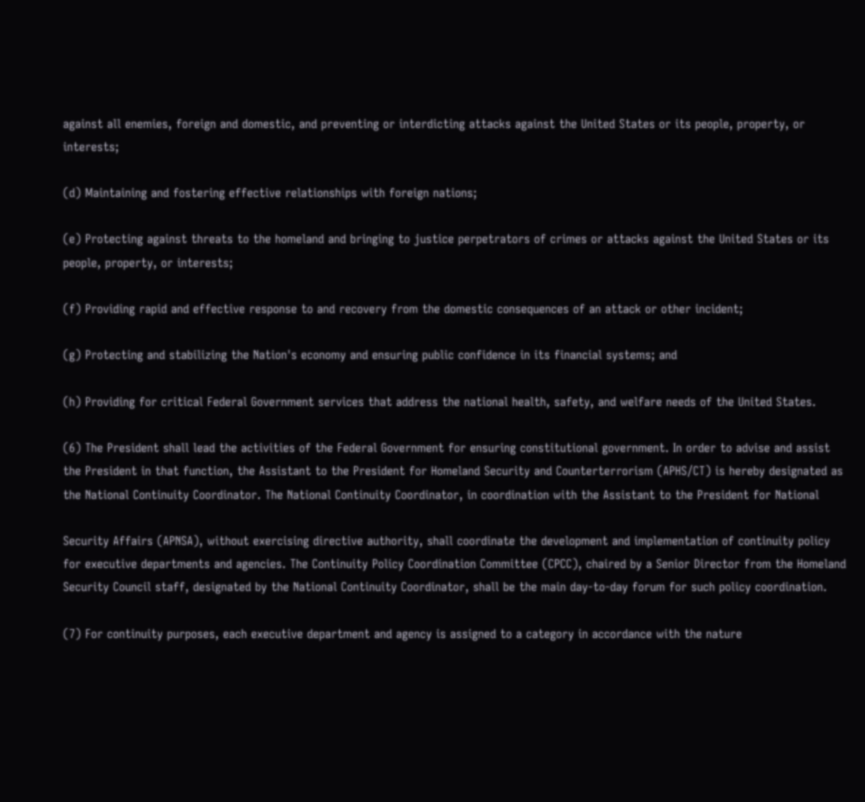against all enemies, foreign and domestic, and preventing or interdicting attacks against the United States or its people, property, or interests;

(d) Maintaining and fostering effective relationships with foreign nations;

(e) Protecting against threats to the homeland and bringing to justice perpetrators of crimes or attacks against the United States or its people, property, or interests;

(f) Providing rapid and effective response to and recovery from the domestic consequences of an attack or other incident;

(g) Protecting and stabilizing the Nation's economy and ensuring public confidence in its financial systems; and

(h) Providing for critical Federal Government services that address the national health, safety, and welfare needs of the United States.

(6) The President shall lead the activities of the Federal Government for ensuring constitutional government. In order to advise and assist the President in that function, the Assistant to the President for Homeland Security and Counterterrorism (APHS/CT) is hereby designated as the National Continuity Coordinator. The National Continuity Coordinator, in coordination with the Assistant to the President for National

Security Affairs (APNSA), without exercising directive authority, shall coordinate the development and implementation of continuity policy for executive departments and agencies. The Continuity Policy Coordination Committee (CPCC), chaired by a Senior Director from the Homeland Security Council staff, designated by the National Continuity Coordinator, shall be the main day-to-day forum for such policy coordination.

(7) For continuity purposes, each executive department and agency is assigned to a category in accordance with the nature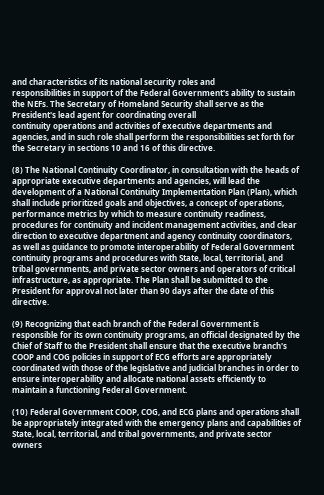and characteristics of its national security roles and
responsibilities in support of the Federal Government's ability to sustain the NEFs. The Secretary of Homeland Security shall serve as the President's lead agent for coordinating overall
continuity operations and activities of executive departments and agencies, and in such role shall perform the responsibilities set forth for the Secretary in sections 10 and 16 of this directive.

(8) The National Continuity Coordinator, in consultation with the heads of appropriate executive departments and agencies, will lead the development of a National Continuity Implementation Plan (Plan), which shall include prioritized goals and objectives, a concept of operations, performance metrics by which to measure continuity readiness, procedures for continuity and incident management activities, and clear direction to executive department and agency continuity coordinators, as well as guidance to promote interoperability of Federal Government continuity programs and procedures with State, local, territorial, and tribal governments, and private sector owners and operators of critical infrastructure, as appropriate. The Plan shall be submitted to the President for approval not later than 90 days after the date of this directive.

(9) Recognizing that each branch of the Federal Government is responsible for its own continuity programs, an official designated by the Chief of Staff to the President shall ensure that the executive branch's COOP and COG policies in support of ECG efforts are appropriately coordinated with those of the legislative and judicial branches in order to ensure interoperability and allocate national assets efficiently to maintain a functioning Federal Government.

(10) Federal Government COOP, COG, and ECG plans and operations shall be appropriately integrated with the emergency plans and capabilities of State, local, territorial, and tribal governments, and private sector owners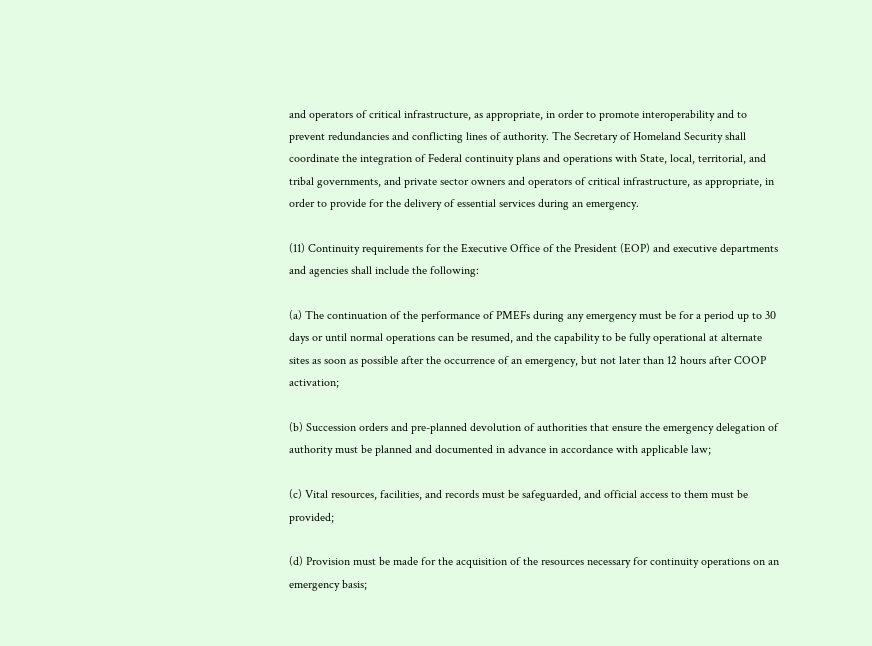and operators of critical infrastructure, as appropriate, in order to promote interoperability and to prevent redundancies and conflicting lines of authority. The Secretary of Homeland Security shall coordinate the integration of Federal continuity plans and operations with State, local, territorial, and tribal governments, and private sector owners and operators of critical infrastructure, as appropriate, in order to provide for the delivery of essential services during an emergency.

(11) Continuity requirements for the Executive Office of the President (EOP) and executive departments and agencies shall include the following:

(a) The continuation of the performance of PMEFs during any emergency must be for a period up to 30 days or until normal operations can be resumed, and the capability to be fully operational at alternate sites as soon as possible after the occurrence of an emergency, but not later than 12 hours after COOP activation;

(b) Succession orders and pre-planned devolution of authorities that ensure the emergency delegation of authority must be planned and documented in advance in accordance with applicable law;

(c) Vital resources, facilities, and records must be safeguarded, and official access to them must be provided;

(d) Provision must be made for the acquisition of the resources necessary for continuity operations on an emergency basis;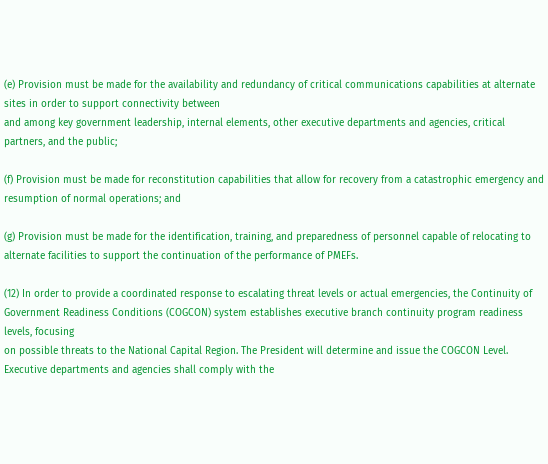(e) Provision must be made for the availability and redundancy of critical communications capabilities at alternate sites in order to support connectivity between
and among key government leadership, internal elements, other executive departments and agencies, critical partners, and the public;

(f) Provision must be made for reconstitution capabilities that allow for recovery from a catastrophic emergency and resumption of normal operations; and

(g) Provision must be made for the identification, training, and preparedness of personnel capable of relocating to alternate facilities to support the continuation of the performance of PMEFs.

(12) In order to provide a coordinated response to escalating threat levels or actual emergencies, the Continuity of Government Readiness Conditions (COGCON) system establishes executive branch continuity program readiness levels, focusing
on possible threats to the National Capital Region. The President will determine and issue the COGCON Level. Executive departments and agencies shall comply with the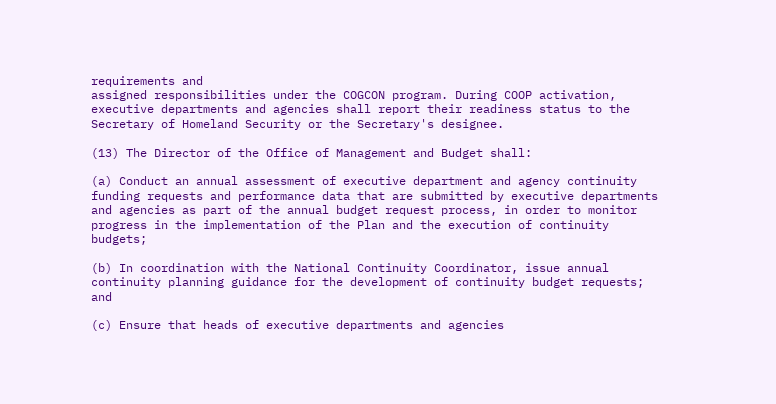requirements and
assigned responsibilities under the COGCON program. During COOP activation, executive departments and agencies shall report their readiness status to the Secretary of Homeland Security or the Secretary's designee.

(13) The Director of the Office of Management and Budget shall:

(a) Conduct an annual assessment of executive department and agency continuity funding requests and performance data that are submitted by executive departments and agencies as part of the annual budget request process, in order to monitor progress in the implementation of the Plan and the execution of continuity budgets;

(b) In coordination with the National Continuity Coordinator, issue annual continuity planning guidance for the development of continuity budget requests; and

(c) Ensure that heads of executive departments and agencies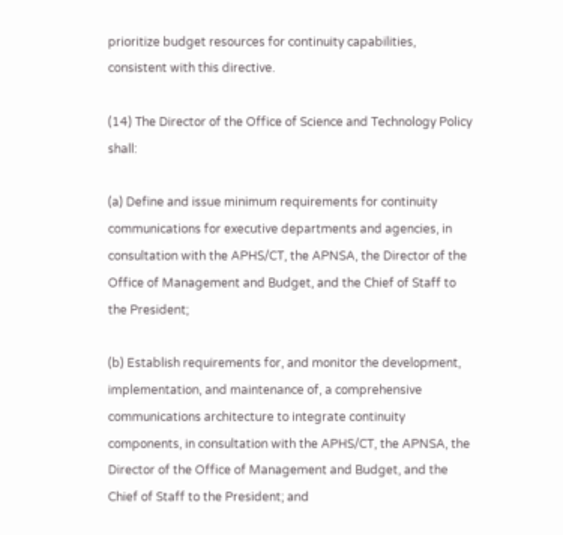prioritize budget resources for continuity capabilities, consistent with this directive.

(14) The Director of the Office of Science and Technology Policy shall:

(a) Define and issue minimum requirements for continuity communications for executive departments and agencies, in consultation with the APHS/CT, the APNSA, the Director of the Office of Management and Budget, and the Chief of Staff to the President;

(b) Establish requirements for, and monitor the development, implementation, and maintenance of, a comprehensive communications architecture to integrate continuity components, in consultation with the APHS/CT, the APNSA, the Director of the Office of Management and Budget, and the Chief of Staff to the President; and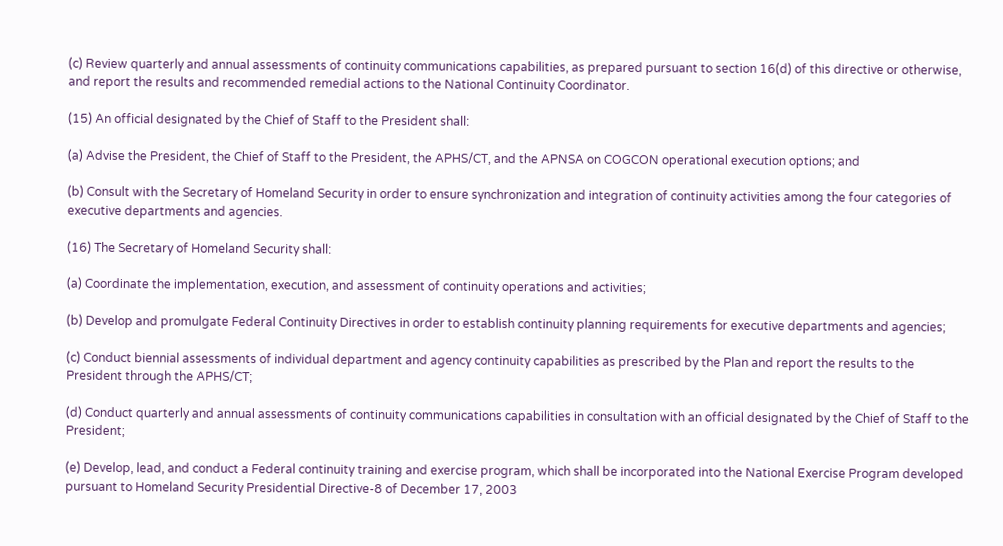(c) Review quarterly and annual assessments of continuity communications capabilities, as prepared pursuant to section 16(d) of this directive or otherwise, and report the results and recommended remedial actions to the National Continuity Coordinator.

(15) An official designated by the Chief of Staff to the President shall:

(a) Advise the President, the Chief of Staff to the President, the APHS/CT, and the APNSA on COGCON operational execution options; and

(b) Consult with the Secretary of Homeland Security in order to ensure synchronization and integration of continuity activities among the four categories of executive departments and agencies.

(16) The Secretary of Homeland Security shall:

(a) Coordinate the implementation, execution, and assessment of continuity operations and activities;

(b) Develop and promulgate Federal Continuity Directives in order to establish continuity planning requirements for executive departments and agencies;

(c) Conduct biennial assessments of individual department and agency continuity capabilities as prescribed by the Plan and report the results to the President through the APHS/CT;

(d) Conduct quarterly and annual assessments of continuity communications capabilities in consultation with an official designated by the Chief of Staff to the President;

(e) Develop, lead, and conduct a Federal continuity training and exercise program, which shall be incorporated into the National Exercise Program developed pursuant to Homeland Security Presidential Directive-8 of December 17, 2003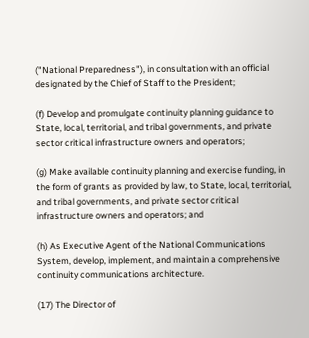("National Preparedness"), in consultation with an official designated by the Chief of Staff to the President;

(f) Develop and promulgate continuity planning guidance to State, local, territorial, and tribal governments, and private sector critical infrastructure owners and operators;

(g) Make available continuity planning and exercise funding, in the form of grants as provided by law, to State, local, territorial, and tribal governments, and private sector critical infrastructure owners and operators; and

(h) As Executive Agent of the National Communications System, develop, implement, and maintain a comprehensive continuity communications architecture.

(17) The Director of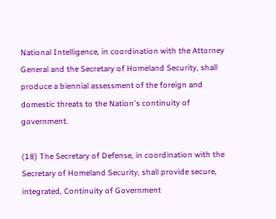National Intelligence, in coordination with the Attorney General and the Secretary of Homeland Security, shall produce a biennial assessment of the foreign and domestic threats to the Nation's continuity of government.

(18) The Secretary of Defense, in coordination with the Secretary of Homeland Security, shall provide secure, integrated, Continuity of Government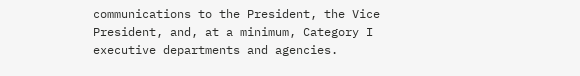communications to the President, the Vice President, and, at a minimum, Category I executive departments and agencies.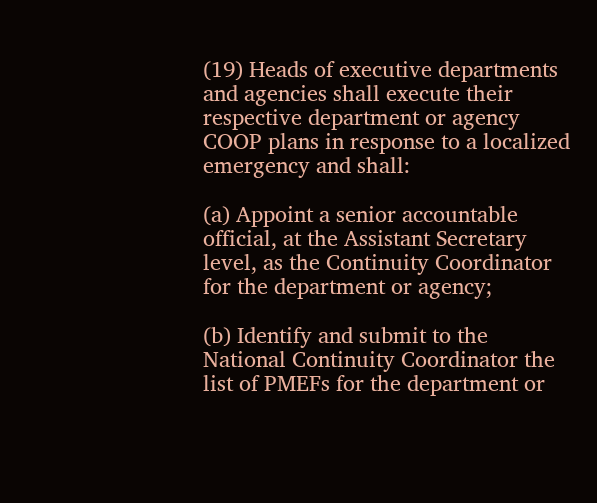(19) Heads of executive departments and agencies shall execute their respective department or agency COOP plans in response to a localized emergency and shall:

(a) Appoint a senior accountable official, at the Assistant Secretary level, as the Continuity Coordinator for the department or agency;

(b) Identify and submit to the National Continuity Coordinator the list of PMEFs for the department or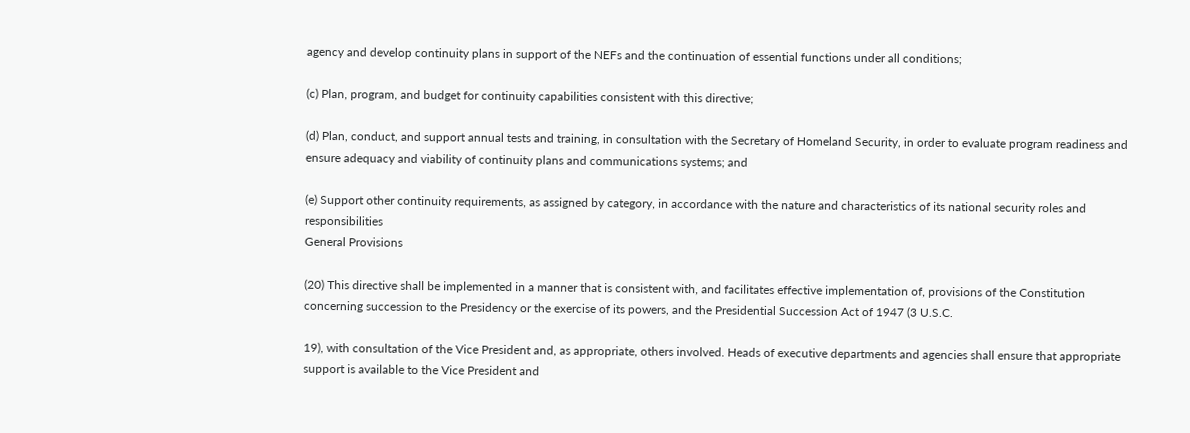agency and develop continuity plans in support of the NEFs and the continuation of essential functions under all conditions;

(c) Plan, program, and budget for continuity capabilities consistent with this directive;

(d) Plan, conduct, and support annual tests and training, in consultation with the Secretary of Homeland Security, in order to evaluate program readiness and ensure adequacy and viability of continuity plans and communications systems; and

(e) Support other continuity requirements, as assigned by category, in accordance with the nature and characteristics of its national security roles and responsibilities
General Provisions

(20) This directive shall be implemented in a manner that is consistent with, and facilitates effective implementation of, provisions of the Constitution concerning succession to the Presidency or the exercise of its powers, and the Presidential Succession Act of 1947 (3 U.S.C.

19), with consultation of the Vice President and, as appropriate, others involved. Heads of executive departments and agencies shall ensure that appropriate
support is available to the Vice President and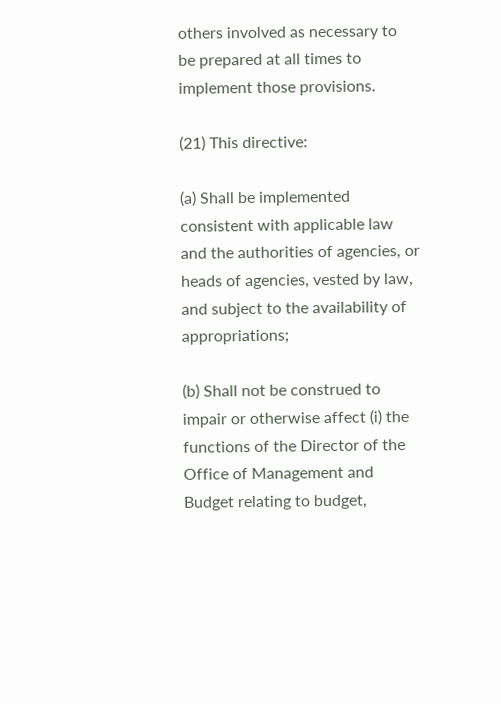others involved as necessary to be prepared at all times to implement those provisions.

(21) This directive:

(a) Shall be implemented consistent with applicable law and the authorities of agencies, or heads of agencies, vested by law, and subject to the availability of appropriations;

(b) Shall not be construed to impair or otherwise affect (i) the functions of the Director of the Office of Management and Budget relating to budget,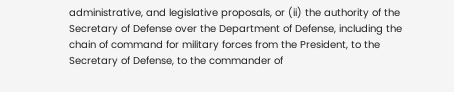administrative, and legislative proposals, or (ii) the authority of the Secretary of Defense over the Department of Defense, including the chain of command for military forces from the President, to the Secretary of Defense, to the commander of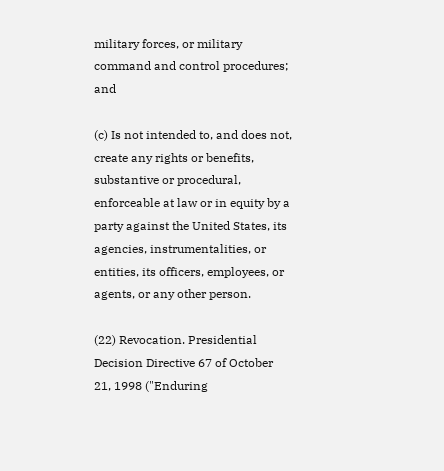military forces, or military command and control procedures; and

(c) Is not intended to, and does not, create any rights or benefits, substantive or procedural, enforceable at law or in equity by a party against the United States, its
agencies, instrumentalities, or entities, its officers, employees, or agents, or any other person.

(22) Revocation. Presidential Decision Directive 67 of October 21, 1998 ("Enduring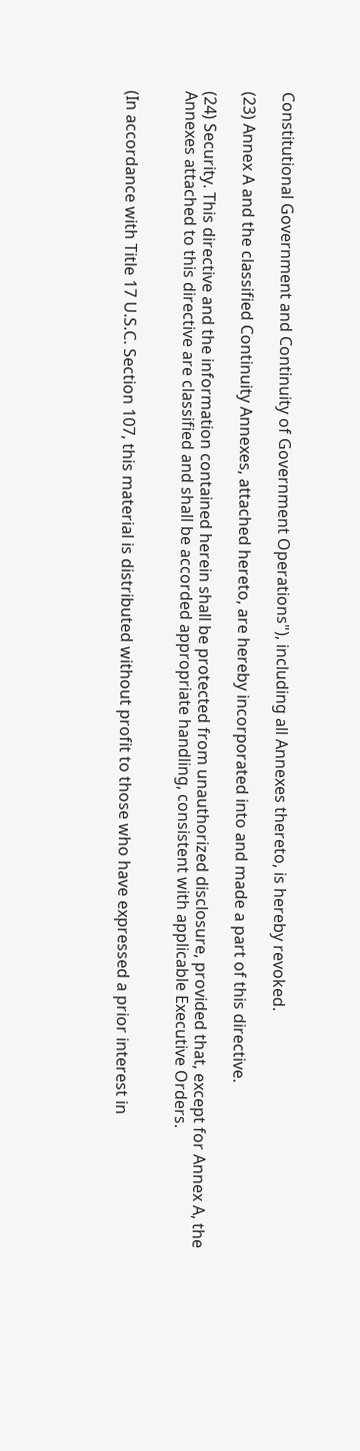Constitutional Government and Continuity of Government Operations"), including all Annexes thereto, is hereby revoked.

(23) Annex A and the classified Continuity Annexes, attached hereto, are hereby incorporated into and made a part of this directive.

(24) Security. This directive and the information contained herein shall be protected from unauthorized disclosure, provided that, except for Annex A, the Annexes attached to this directive are classified and shall be accorded appropriate handling, consistent with applicable Executive Orders.


(In accordance with Title 17 U.S.C. Section 107, this material is distributed without profit to those who have expressed a prior interest in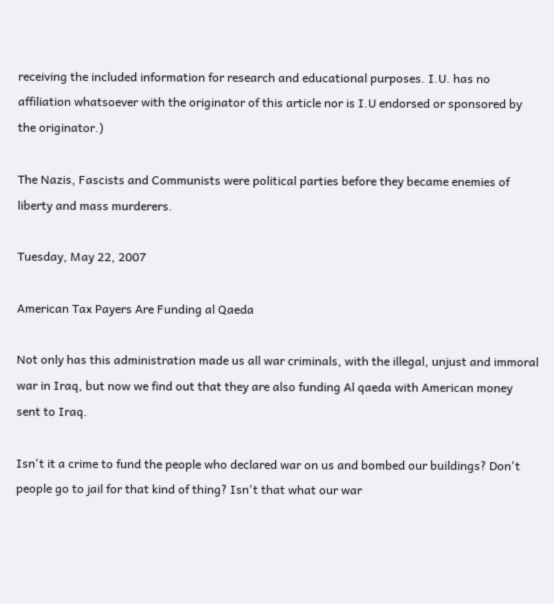receiving the included information for research and educational purposes. I.U. has no affiliation whatsoever with the originator of this article nor is I.U endorsed or sponsored by the originator.)

The Nazis, Fascists and Communists were political parties before they became enemies of liberty and mass murderers.

Tuesday, May 22, 2007

American Tax Payers Are Funding al Qaeda

Not only has this administration made us all war criminals, with the illegal, unjust and immoral war in Iraq, but now we find out that they are also funding Al qaeda with American money sent to Iraq.

Isn't it a crime to fund the people who declared war on us and bombed our buildings? Don't people go to jail for that kind of thing? Isn't that what our war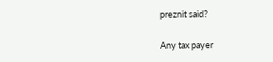preznit said?

Any tax payer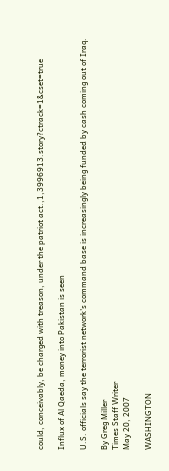could, conceivably, be charged with treason, under the patriot act.,1,3996913.story?ctrack=1&cset=true

Influx of Al Qaeda, money into Pakistan is seen

U.S. officials say the terrorist network's command base is increasingly being funded by cash coming out of Iraq.

By Greg Miller
Times Staff Writer
May 20, 2007

WASHINGTON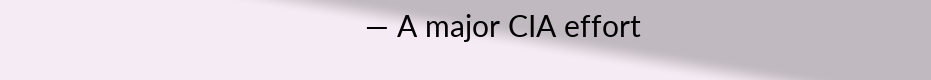— A major CIA effort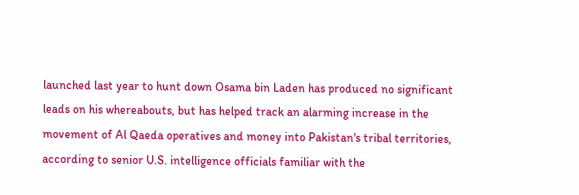launched last year to hunt down Osama bin Laden has produced no significant leads on his whereabouts, but has helped track an alarming increase in the movement of Al Qaeda operatives and money into Pakistan's tribal territories, according to senior U.S. intelligence officials familiar with the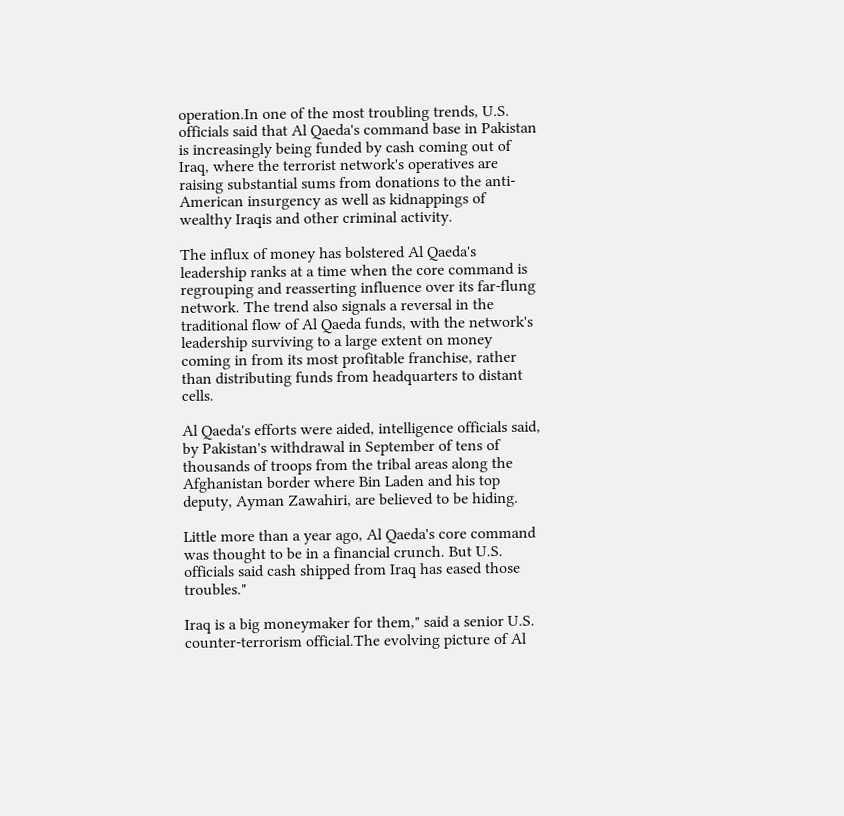operation.In one of the most troubling trends, U.S. officials said that Al Qaeda's command base in Pakistan is increasingly being funded by cash coming out of Iraq, where the terrorist network's operatives are raising substantial sums from donations to the anti-American insurgency as well as kidnappings of wealthy Iraqis and other criminal activity.

The influx of money has bolstered Al Qaeda's leadership ranks at a time when the core command is regrouping and reasserting influence over its far-flung network. The trend also signals a reversal in the traditional flow of Al Qaeda funds, with the network's leadership surviving to a large extent on money coming in from its most profitable franchise, rather than distributing funds from headquarters to distant cells.

Al Qaeda's efforts were aided, intelligence officials said, by Pakistan's withdrawal in September of tens of thousands of troops from the tribal areas along the Afghanistan border where Bin Laden and his top deputy, Ayman Zawahiri, are believed to be hiding.

Little more than a year ago, Al Qaeda's core command was thought to be in a financial crunch. But U.S. officials said cash shipped from Iraq has eased those troubles."

Iraq is a big moneymaker for them," said a senior U.S. counter-terrorism official.The evolving picture of Al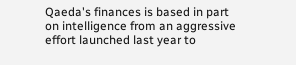Qaeda's finances is based in part on intelligence from an aggressive effort launched last year to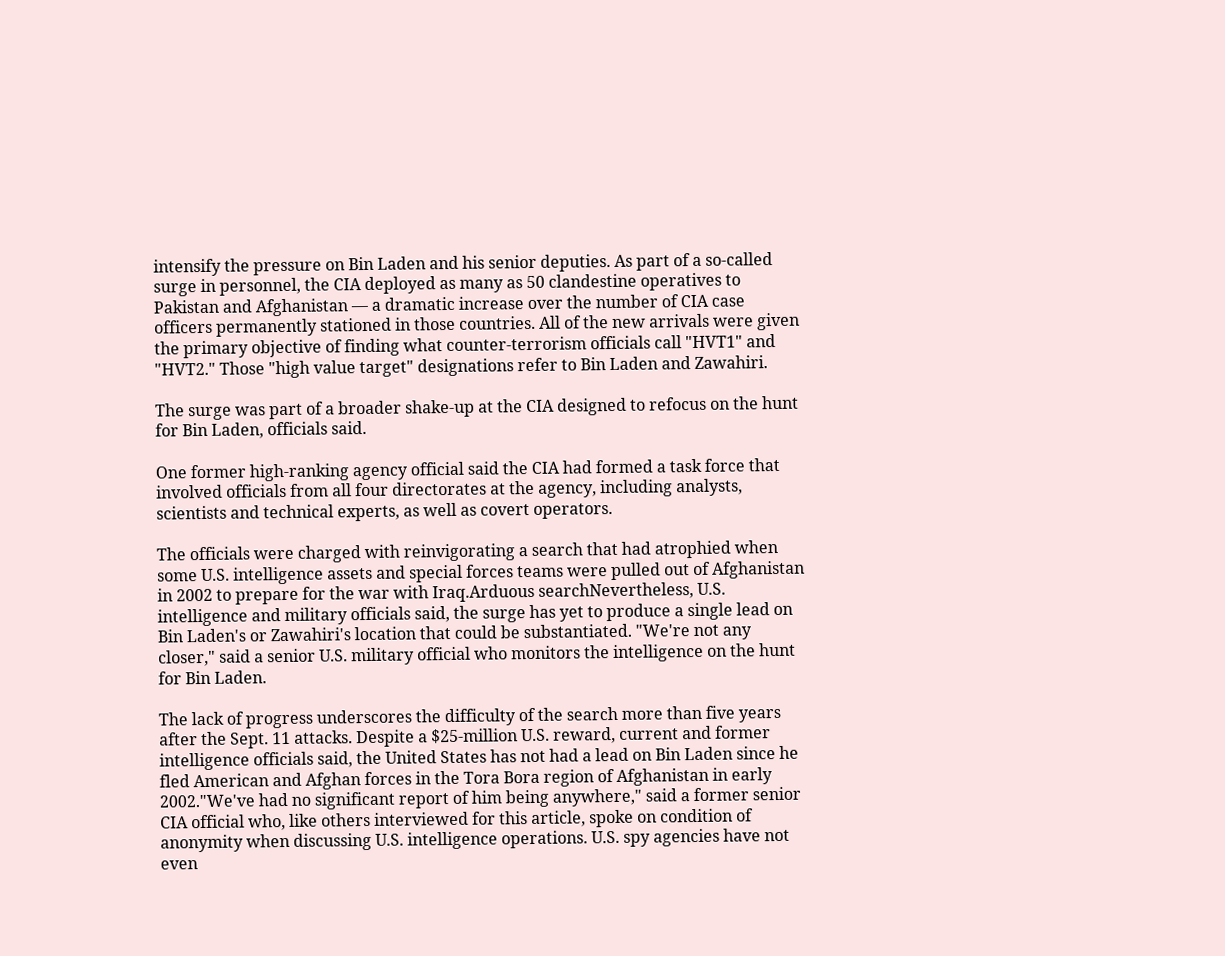intensify the pressure on Bin Laden and his senior deputies. As part of a so-called surge in personnel, the CIA deployed as many as 50 clandestine operatives to Pakistan and Afghanistan — a dramatic increase over the number of CIA case officers permanently stationed in those countries. All of the new arrivals were given the primary objective of finding what counter-terrorism officials call "HVT1" and "HVT2." Those "high value target" designations refer to Bin Laden and Zawahiri.

The surge was part of a broader shake-up at the CIA designed to refocus on the hunt for Bin Laden, officials said.

One former high-ranking agency official said the CIA had formed a task force that involved officials from all four directorates at the agency, including analysts, scientists and technical experts, as well as covert operators.

The officials were charged with reinvigorating a search that had atrophied when some U.S. intelligence assets and special forces teams were pulled out of Afghanistan in 2002 to prepare for the war with Iraq.Arduous searchNevertheless, U.S. intelligence and military officials said, the surge has yet to produce a single lead on Bin Laden's or Zawahiri's location that could be substantiated. "We're not any closer," said a senior U.S. military official who monitors the intelligence on the hunt for Bin Laden.

The lack of progress underscores the difficulty of the search more than five years after the Sept. 11 attacks. Despite a $25-million U.S. reward, current and former intelligence officials said, the United States has not had a lead on Bin Laden since he fled American and Afghan forces in the Tora Bora region of Afghanistan in early 2002."We've had no significant report of him being anywhere," said a former senior CIA official who, like others interviewed for this article, spoke on condition of anonymity when discussing U.S. intelligence operations. U.S. spy agencies have not even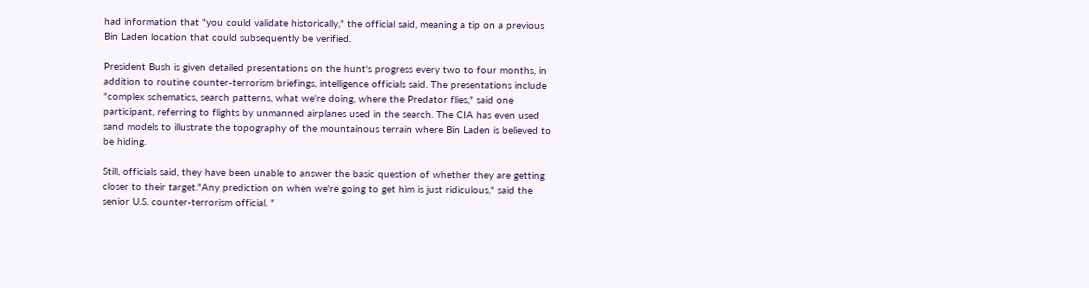had information that "you could validate historically," the official said, meaning a tip on a previous Bin Laden location that could subsequently be verified.

President Bush is given detailed presentations on the hunt's progress every two to four months, in addition to routine counter-terrorism briefings, intelligence officials said. The presentations include "complex schematics, search patterns, what we're doing, where the Predator flies," said one participant, referring to flights by unmanned airplanes used in the search. The CIA has even used sand models to illustrate the topography of the mountainous terrain where Bin Laden is believed to be hiding.

Still, officials said, they have been unable to answer the basic question of whether they are getting closer to their target."Any prediction on when we're going to get him is just ridiculous," said the senior U.S. counter-terrorism official. "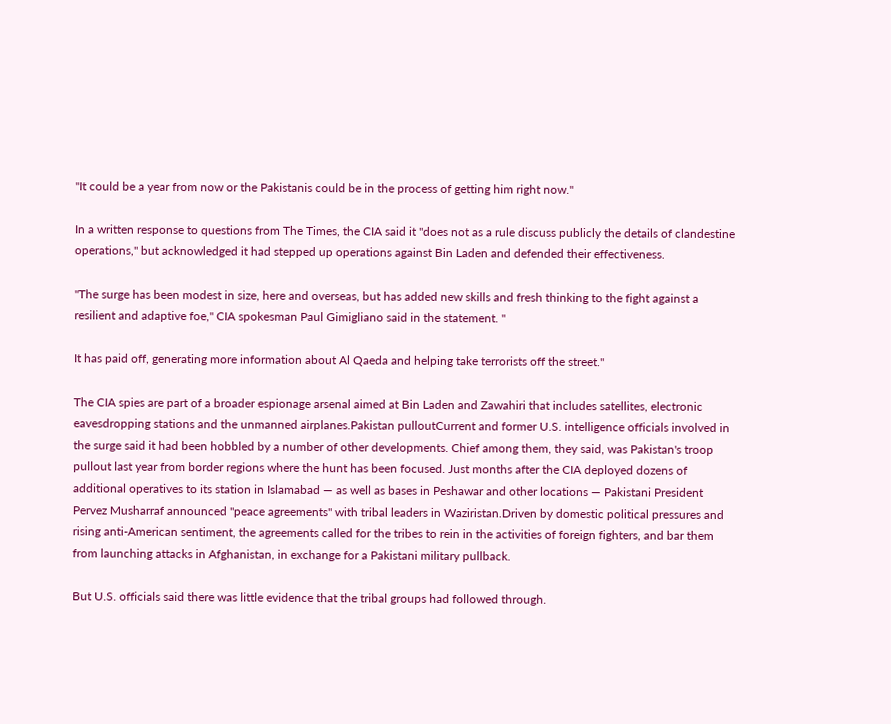"It could be a year from now or the Pakistanis could be in the process of getting him right now."

In a written response to questions from The Times, the CIA said it "does not as a rule discuss publicly the details of clandestine operations," but acknowledged it had stepped up operations against Bin Laden and defended their effectiveness.

"The surge has been modest in size, here and overseas, but has added new skills and fresh thinking to the fight against a resilient and adaptive foe," CIA spokesman Paul Gimigliano said in the statement. "

It has paid off, generating more information about Al Qaeda and helping take terrorists off the street."

The CIA spies are part of a broader espionage arsenal aimed at Bin Laden and Zawahiri that includes satellites, electronic eavesdropping stations and the unmanned airplanes.Pakistan pulloutCurrent and former U.S. intelligence officials involved in the surge said it had been hobbled by a number of other developments. Chief among them, they said, was Pakistan's troop pullout last year from border regions where the hunt has been focused. Just months after the CIA deployed dozens of additional operatives to its station in Islamabad — as well as bases in Peshawar and other locations — Pakistani President Pervez Musharraf announced "peace agreements" with tribal leaders in Waziristan.Driven by domestic political pressures and rising anti-American sentiment, the agreements called for the tribes to rein in the activities of foreign fighters, and bar them from launching attacks in Afghanistan, in exchange for a Pakistani military pullback.

But U.S. officials said there was little evidence that the tribal groups had followed through.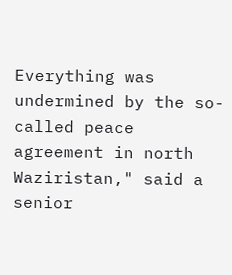Everything was undermined by the so-called peace agreement in north Waziristan," said a senior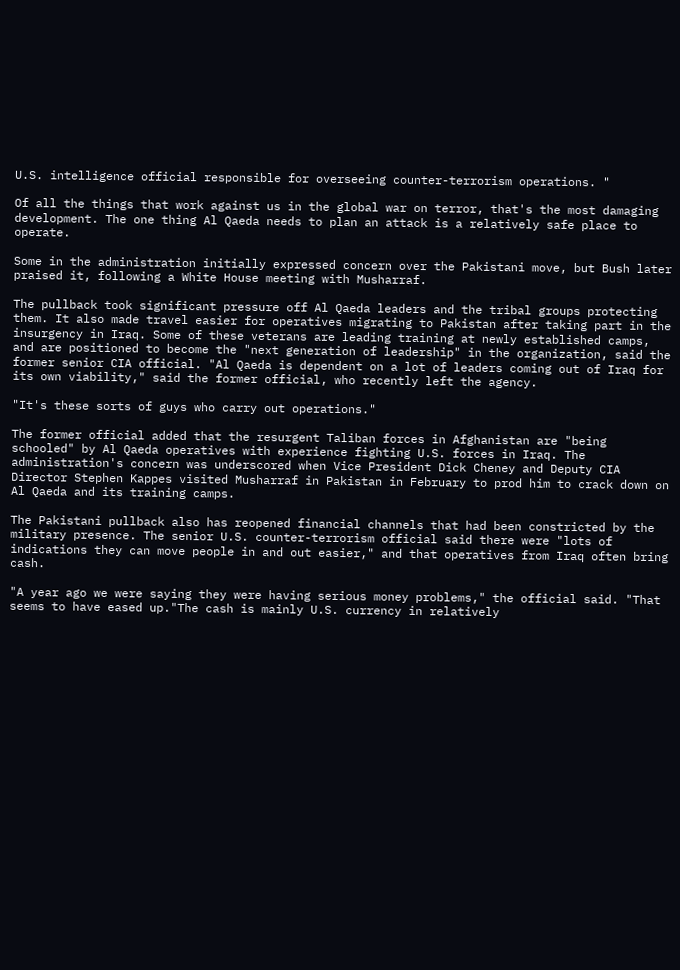U.S. intelligence official responsible for overseeing counter-terrorism operations. "

Of all the things that work against us in the global war on terror, that's the most damaging development. The one thing Al Qaeda needs to plan an attack is a relatively safe place to operate.

Some in the administration initially expressed concern over the Pakistani move, but Bush later praised it, following a White House meeting with Musharraf.

The pullback took significant pressure off Al Qaeda leaders and the tribal groups protecting them. It also made travel easier for operatives migrating to Pakistan after taking part in the insurgency in Iraq. Some of these veterans are leading training at newly established camps, and are positioned to become the "next generation of leadership" in the organization, said the former senior CIA official. "Al Qaeda is dependent on a lot of leaders coming out of Iraq for its own viability," said the former official, who recently left the agency.

"It's these sorts of guys who carry out operations."

The former official added that the resurgent Taliban forces in Afghanistan are "being schooled" by Al Qaeda operatives with experience fighting U.S. forces in Iraq. The administration's concern was underscored when Vice President Dick Cheney and Deputy CIA Director Stephen Kappes visited Musharraf in Pakistan in February to prod him to crack down on Al Qaeda and its training camps.

The Pakistani pullback also has reopened financial channels that had been constricted by the military presence. The senior U.S. counter-terrorism official said there were "lots of indications they can move people in and out easier," and that operatives from Iraq often bring cash.

"A year ago we were saying they were having serious money problems," the official said. "That seems to have eased up."The cash is mainly U.S. currency in relatively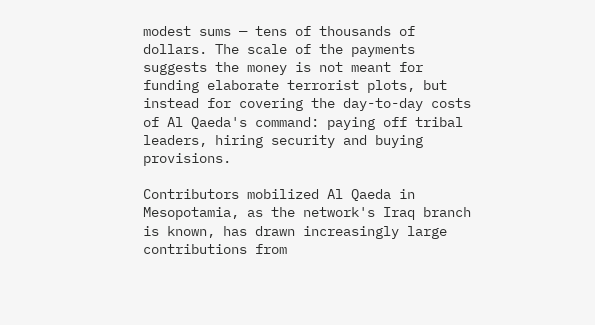modest sums — tens of thousands of dollars. The scale of the payments suggests the money is not meant for funding elaborate terrorist plots, but instead for covering the day-to-day costs of Al Qaeda's command: paying off tribal leaders, hiring security and buying provisions.

Contributors mobilized Al Qaeda in Mesopotamia, as the network's Iraq branch is known, has drawn increasingly large contributions from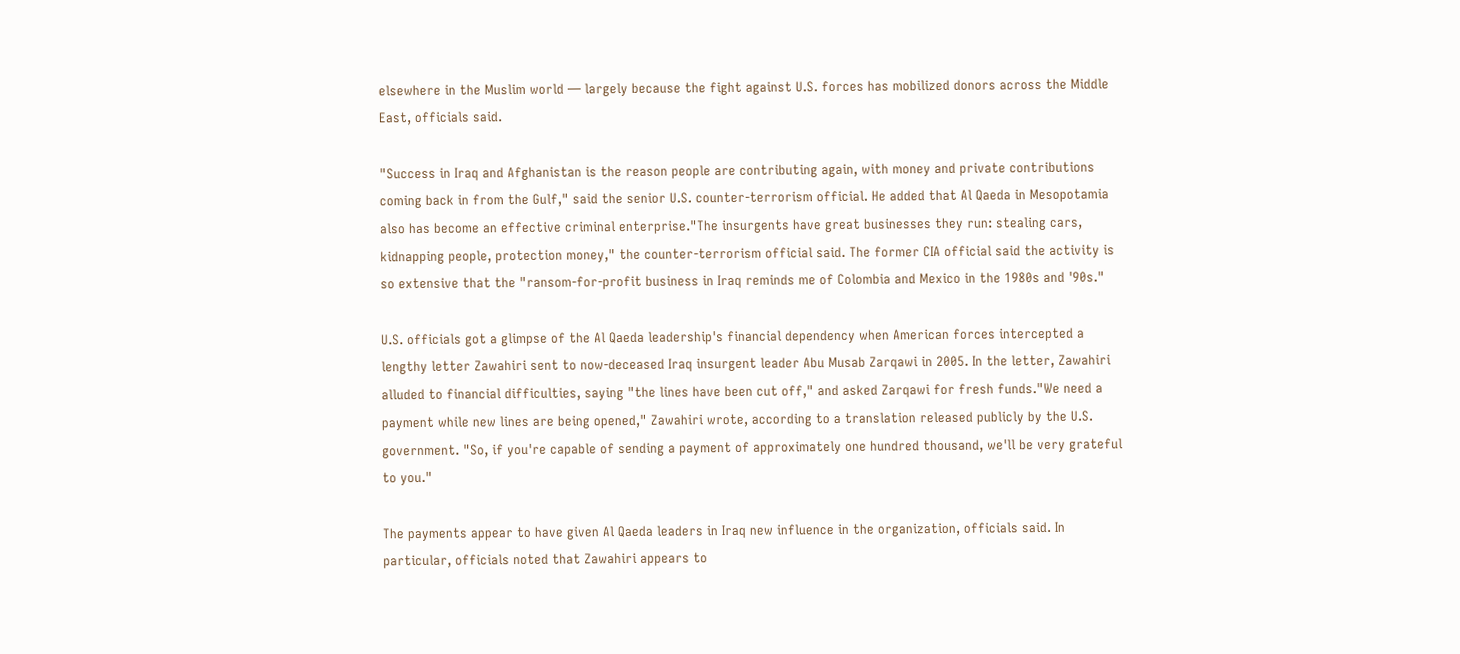elsewhere in the Muslim world — largely because the fight against U.S. forces has mobilized donors across the Middle East, officials said.

"Success in Iraq and Afghanistan is the reason people are contributing again, with money and private contributions coming back in from the Gulf," said the senior U.S. counter-terrorism official. He added that Al Qaeda in Mesopotamia also has become an effective criminal enterprise."The insurgents have great businesses they run: stealing cars, kidnapping people, protection money," the counter-terrorism official said. The former CIA official said the activity is so extensive that the "ransom-for-profit business in Iraq reminds me of Colombia and Mexico in the 1980s and '90s."

U.S. officials got a glimpse of the Al Qaeda leadership's financial dependency when American forces intercepted a lengthy letter Zawahiri sent to now-deceased Iraq insurgent leader Abu Musab Zarqawi in 2005. In the letter, Zawahiri alluded to financial difficulties, saying "the lines have been cut off," and asked Zarqawi for fresh funds."We need a payment while new lines are being opened," Zawahiri wrote, according to a translation released publicly by the U.S. government. "So, if you're capable of sending a payment of approximately one hundred thousand, we'll be very grateful to you."

The payments appear to have given Al Qaeda leaders in Iraq new influence in the organization, officials said. In particular, officials noted that Zawahiri appears to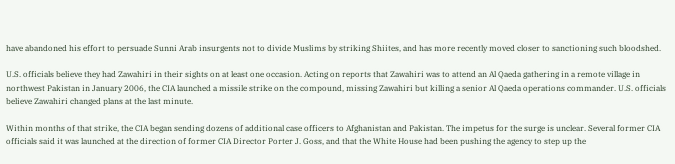have abandoned his effort to persuade Sunni Arab insurgents not to divide Muslims by striking Shiites, and has more recently moved closer to sanctioning such bloodshed.

U.S. officials believe they had Zawahiri in their sights on at least one occasion. Acting on reports that Zawahiri was to attend an Al Qaeda gathering in a remote village in northwest Pakistan in January 2006, the CIA launched a missile strike on the compound, missing Zawahiri but killing a senior Al Qaeda operations commander. U.S. officials believe Zawahiri changed plans at the last minute.

Within months of that strike, the CIA began sending dozens of additional case officers to Afghanistan and Pakistan. The impetus for the surge is unclear. Several former CIA officials said it was launched at the direction of former CIA Director Porter J. Goss, and that the White House had been pushing the agency to step up the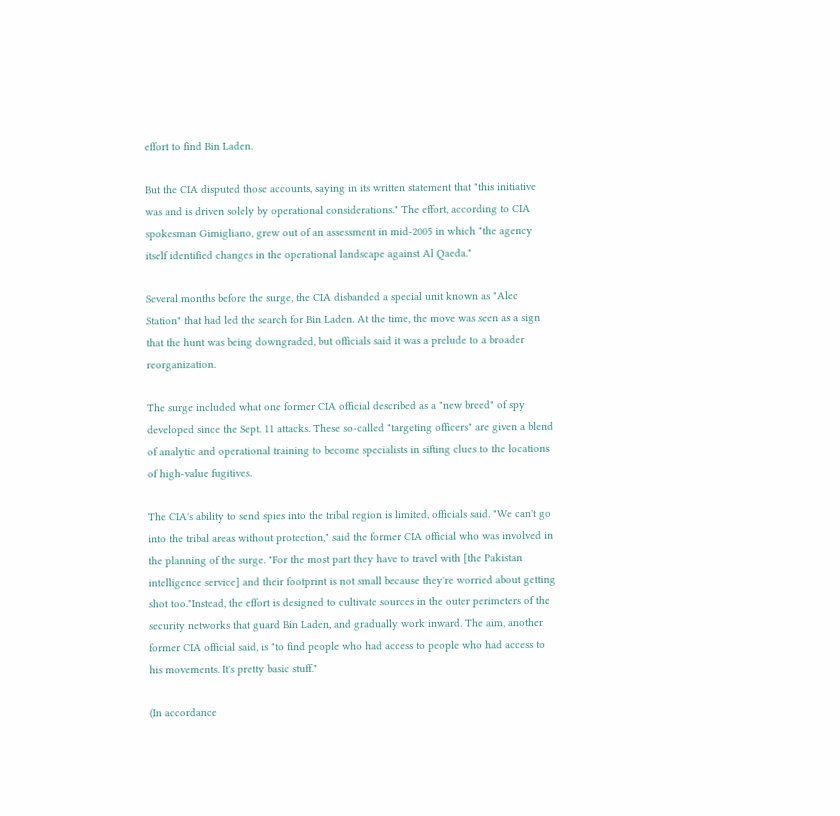effort to find Bin Laden.

But the CIA disputed those accounts, saying in its written statement that "this initiative was and is driven solely by operational considerations." The effort, according to CIA spokesman Gimigliano, grew out of an assessment in mid-2005 in which "the agency itself identified changes in the operational landscape against Al Qaeda."

Several months before the surge, the CIA disbanded a special unit known as "Alec Station" that had led the search for Bin Laden. At the time, the move was seen as a sign that the hunt was being downgraded, but officials said it was a prelude to a broader reorganization.

The surge included what one former CIA official described as a "new breed" of spy developed since the Sept. 11 attacks. These so-called "targeting officers" are given a blend of analytic and operational training to become specialists in sifting clues to the locations of high-value fugitives.

The CIA's ability to send spies into the tribal region is limited, officials said. "We can't go into the tribal areas without protection," said the former CIA official who was involved in the planning of the surge. "For the most part they have to travel with [the Pakistan intelligence service] and their footprint is not small because they're worried about getting shot too."Instead, the effort is designed to cultivate sources in the outer perimeters of the security networks that guard Bin Laden, and gradually work inward. The aim, another former CIA official said, is "to find people who had access to people who had access to his movements. It's pretty basic stuff."

(In accordance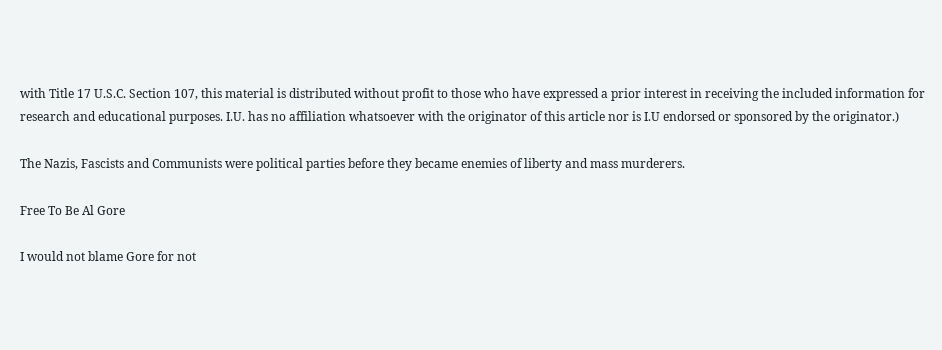with Title 17 U.S.C. Section 107, this material is distributed without profit to those who have expressed a prior interest in receiving the included information for research and educational purposes. I.U. has no affiliation whatsoever with the originator of this article nor is I.U endorsed or sponsored by the originator.)

The Nazis, Fascists and Communists were political parties before they became enemies of liberty and mass murderers.

Free To Be Al Gore

I would not blame Gore for not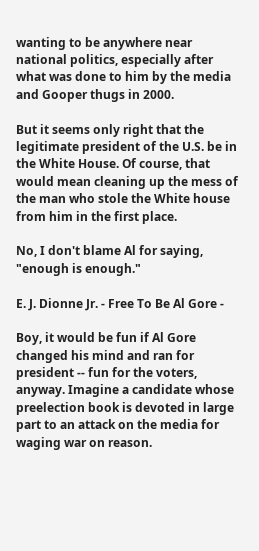wanting to be anywhere near national politics, especially after what was done to him by the media and Gooper thugs in 2000.

But it seems only right that the legitimate president of the U.S. be in the White House. Of course, that would mean cleaning up the mess of the man who stole the White house from him in the first place.

No, I don't blame Al for saying, "enough is enough."

E. J. Dionne Jr. - Free To Be Al Gore -

Boy, it would be fun if Al Gore changed his mind and ran for president -- fun for the voters, anyway. Imagine a candidate whose preelection book is devoted in large part to an attack on the media for waging war on reason.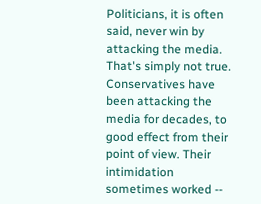Politicians, it is often said, never win by attacking the media. That's simply not true. Conservatives have been attacking the media for decades, to good effect from their point of view. Their intimidation sometimes worked --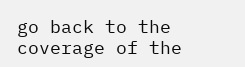go back to the coverage of the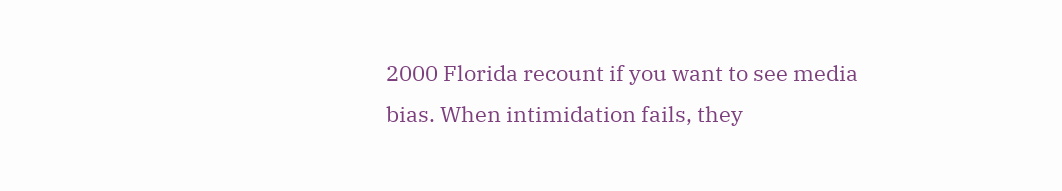2000 Florida recount if you want to see media bias. When intimidation fails, they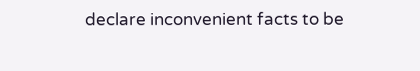declare inconvenient facts to be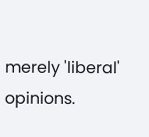merely 'liberal' opinions.